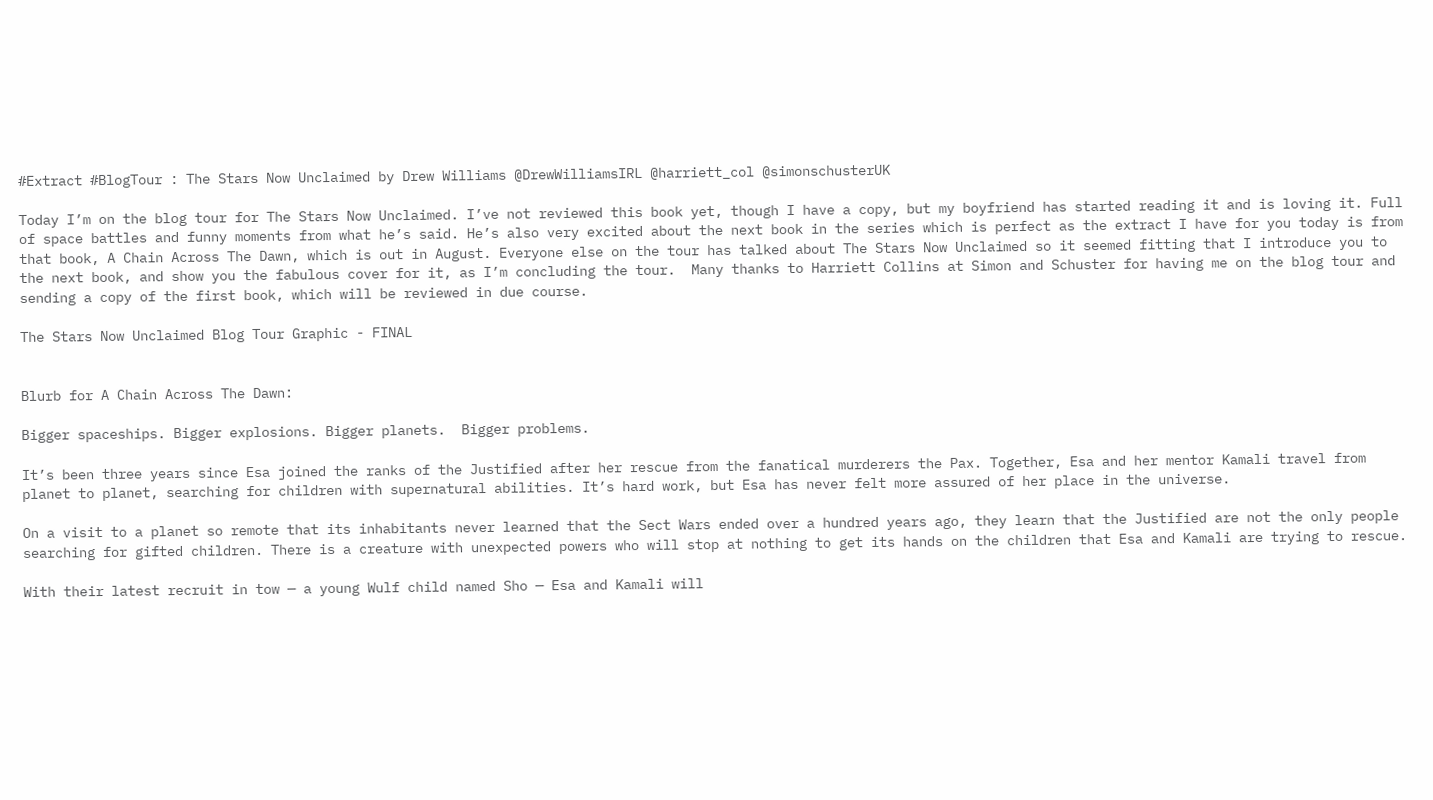#Extract #BlogTour : The Stars Now Unclaimed by Drew Williams @DrewWilliamsIRL @harriett_col @simonschusterUK

Today I’m on the blog tour for The Stars Now Unclaimed. I’ve not reviewed this book yet, though I have a copy, but my boyfriend has started reading it and is loving it. Full of space battles and funny moments from what he’s said. He’s also very excited about the next book in the series which is perfect as the extract I have for you today is from that book, A Chain Across The Dawn, which is out in August. Everyone else on the tour has talked about The Stars Now Unclaimed so it seemed fitting that I introduce you to the next book, and show you the fabulous cover for it, as I’m concluding the tour.  Many thanks to Harriett Collins at Simon and Schuster for having me on the blog tour and sending a copy of the first book, which will be reviewed in due course.

The Stars Now Unclaimed Blog Tour Graphic - FINAL


Blurb for A Chain Across The Dawn:

Bigger spaceships. Bigger explosions. Bigger planets.  Bigger problems.

It’s been three years since Esa joined the ranks of the Justified after her rescue from the fanatical murderers the Pax. Together, Esa and her mentor Kamali travel from planet to planet, searching for children with supernatural abilities. It’s hard work, but Esa has never felt more assured of her place in the universe.

On a visit to a planet so remote that its inhabitants never learned that the Sect Wars ended over a hundred years ago, they learn that the Justified are not the only people searching for gifted children. There is a creature with unexpected powers who will stop at nothing to get its hands on the children that Esa and Kamali are trying to rescue.

With their latest recruit in tow — a young Wulf child named Sho — Esa and Kamali will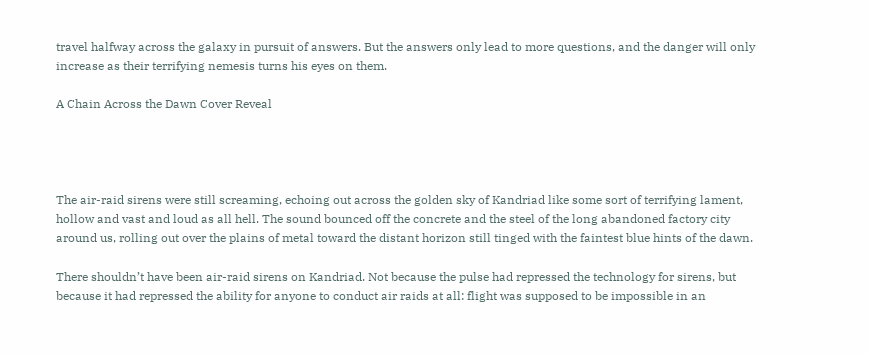travel halfway across the galaxy in pursuit of answers. But the answers only lead to more questions, and the danger will only increase as their terrifying nemesis turns his eyes on them.

A Chain Across the Dawn Cover Reveal




The air-raid sirens were still screaming, echoing out across the golden sky of Kandriad like some sort of terrifying lament, hollow and vast and loud as all hell. The sound bounced off the concrete and the steel of the long abandoned factory city around us, rolling out over the plains of metal toward the distant horizon still tinged with the faintest blue hints of the dawn.

There shouldn’t have been air-raid sirens on Kandriad. Not because the pulse had repressed the technology for sirens, but because it had repressed the ability for anyone to conduct air raids at all: flight was supposed to be impossible in an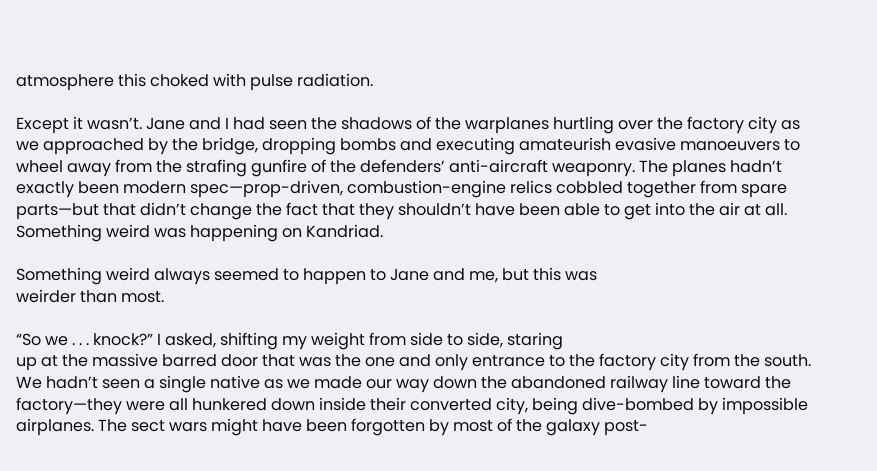atmosphere this choked with pulse radiation.

Except it wasn’t. Jane and I had seen the shadows of the warplanes hurtling over the factory city as we approached by the bridge, dropping bombs and executing amateurish evasive manoeuvers to wheel away from the strafing gunfire of the defenders’ anti-aircraft weaponry. The planes hadn’t exactly been modern spec—prop-driven, combustion-engine relics cobbled together from spare parts—but that didn’t change the fact that they shouldn’t have been able to get into the air at all. Something weird was happening on Kandriad.

Something weird always seemed to happen to Jane and me, but this was
weirder than most.

“So we . . . knock?” I asked, shifting my weight from side to side, staring
up at the massive barred door that was the one and only entrance to the factory city from the south. We hadn’t seen a single native as we made our way down the abandoned railway line toward the factory—they were all hunkered down inside their converted city, being dive-bombed by impossible airplanes. The sect wars might have been forgotten by most of the galaxy post-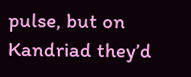pulse, but on Kandriad they’d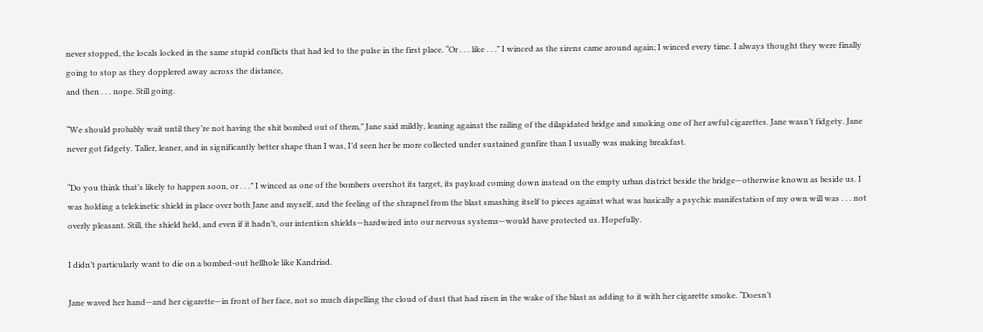never stopped, the locals locked in the same stupid conflicts that had led to the pulse in the first place. “Or . . . like . . .” I winced as the sirens came around again; I winced every time. I always thought they were finally going to stop as they dopplered away across the distance,
and then . . . nope. Still going.

“We should probably wait until they’re not having the shit bombed out of them,” Jane said mildly, leaning against the railing of the dilapidated bridge and smoking one of her awful cigarettes. Jane wasn’t fidgety. Jane never got fidgety. Taller, leaner, and in significantly better shape than I was, I’d seen her be more collected under sustained gunfire than I usually was making breakfast.

“Do you think that’s likely to happen soon, or . . .” I winced as one of the bombers overshot its target, its payload coming down instead on the empty urban district beside the bridge—otherwise known as beside us. I was holding a telekinetic shield in place over both Jane and myself, and the feeling of the shrapnel from the blast smashing itself to pieces against what was basically a psychic manifestation of my own will was . . . not overly pleasant. Still, the shield held, and even if it hadn’t, our intention shields—hardwired into our nervous systems—would have protected us. Hopefully.

I didn’t particularly want to die on a bombed-out hellhole like Kandriad.

Jane waved her hand—and her cigarette—in front of her face, not so much dispelling the cloud of dust that had risen in the wake of the blast as adding to it with her cigarette smoke. “Doesn’t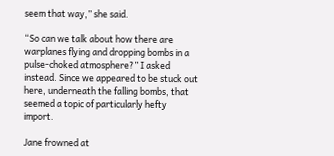seem that way,” she said.

“So can we talk about how there are warplanes flying and dropping bombs in a pulse-choked atmosphere?” I asked instead. Since we appeared to be stuck out here, underneath the falling bombs, that seemed a topic of particularly hefty import.

Jane frowned at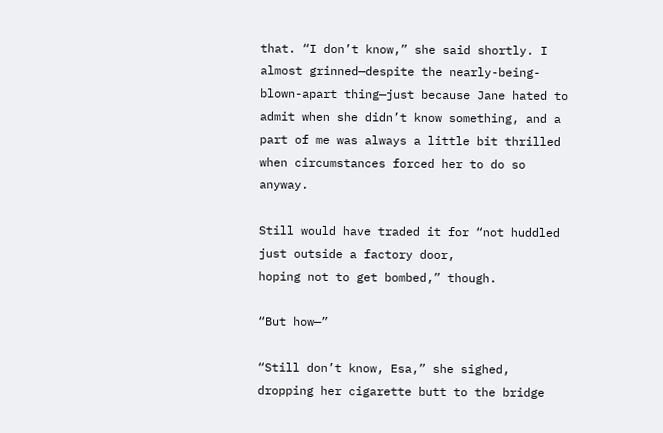that. “I don’t know,” she said shortly. I almost grinned—despite the nearly-being-blown-apart thing—just because Jane hated to admit when she didn’t know something, and a part of me was always a little bit thrilled when circumstances forced her to do so anyway.

Still would have traded it for “not huddled just outside a factory door,
hoping not to get bombed,” though.

“But how—”

“Still don’t know, Esa,” she sighed, dropping her cigarette butt to the bridge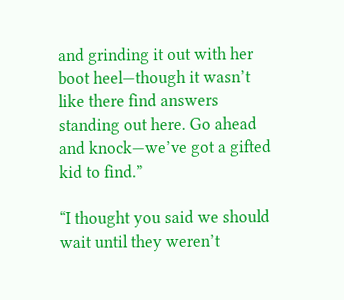and grinding it out with her boot heel—though it wasn’t like there find answers standing out here. Go ahead and knock—we’ve got a gifted kid to find.”

“I thought you said we should wait until they weren’t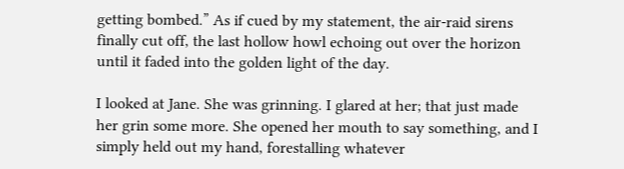getting bombed.” As if cued by my statement, the air-raid sirens finally cut off, the last hollow howl echoing out over the horizon until it faded into the golden light of the day.

I looked at Jane. She was grinning. I glared at her; that just made her grin some more. She opened her mouth to say something, and I simply held out my hand, forestalling whatever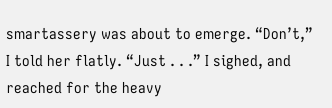smartassery was about to emerge. “Don’t,” I told her flatly. “Just . . .” I sighed, and reached for the heavy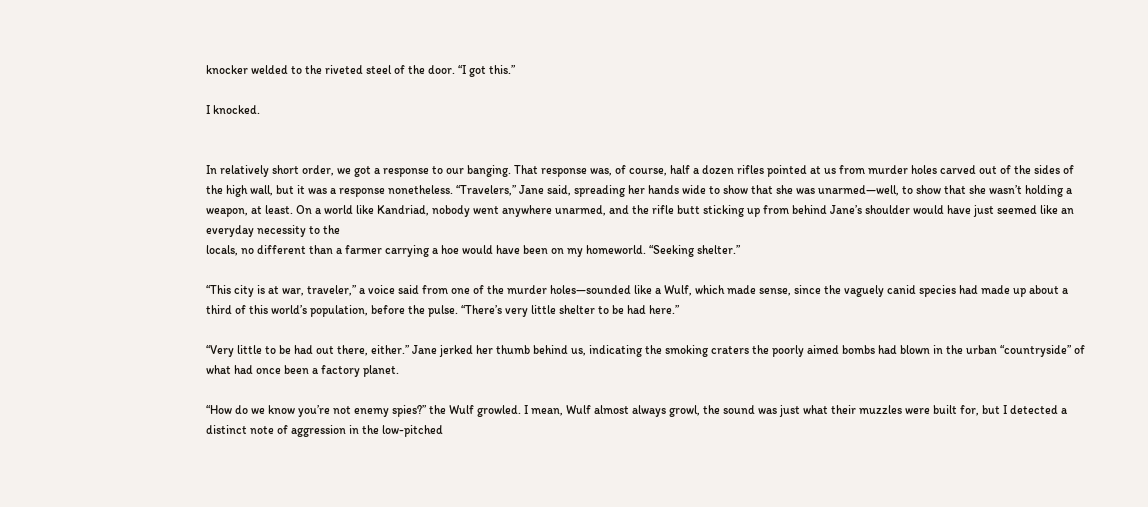knocker welded to the riveted steel of the door. “I got this.”

I knocked.


In relatively short order, we got a response to our banging. That response was, of course, half a dozen rifles pointed at us from murder holes carved out of the sides of the high wall, but it was a response nonetheless. “Travelers,” Jane said, spreading her hands wide to show that she was unarmed—well, to show that she wasn’t holding a weapon, at least. On a world like Kandriad, nobody went anywhere unarmed, and the rifle butt sticking up from behind Jane’s shoulder would have just seemed like an everyday necessity to the
locals, no different than a farmer carrying a hoe would have been on my homeworld. “Seeking shelter.”

“This city is at war, traveler,” a voice said from one of the murder holes—sounded like a Wulf, which made sense, since the vaguely canid species had made up about a third of this world’s population, before the pulse. “There’s very little shelter to be had here.”

“Very little to be had out there, either.” Jane jerked her thumb behind us, indicating the smoking craters the poorly aimed bombs had blown in the urban “countryside” of what had once been a factory planet.

“How do we know you’re not enemy spies?” the Wulf growled. I mean, Wulf almost always growl, the sound was just what their muzzles were built for, but I detected a distinct note of aggression in the low-pitched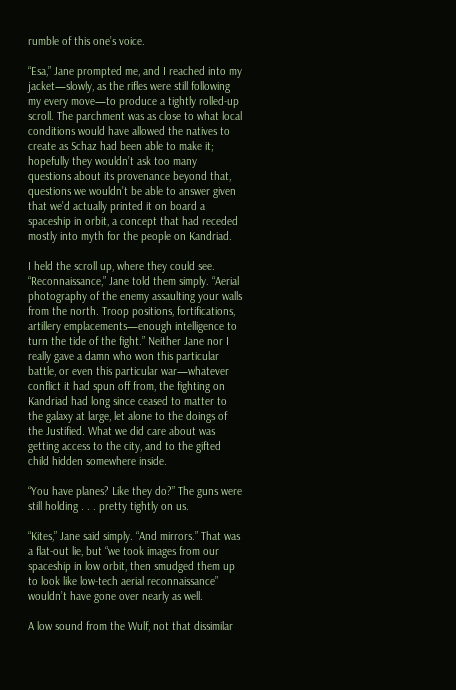rumble of this one’s voice.

“Esa,” Jane prompted me, and I reached into my jacket—slowly, as the rifles were still following my every move—to produce a tightly rolled-up scroll. The parchment was as close to what local conditions would have allowed the natives to create as Schaz had been able to make it; hopefully they wouldn’t ask too many questions about its provenance beyond that, questions we wouldn’t be able to answer given that we’d actually printed it on board a spaceship in orbit, a concept that had receded mostly into myth for the people on Kandriad.

I held the scroll up, where they could see. “Reconnaissance,” Jane told them simply. “Aerial photography of the enemy assaulting your walls from the north. Troop positions, fortifications, artillery emplacements—enough intelligence to turn the tide of the fight.” Neither Jane nor I really gave a damn who won this particular battle, or even this particular war—whatever conflict it had spun off from, the fighting on Kandriad had long since ceased to matter to the galaxy at large, let alone to the doings of the Justified. What we did care about was getting access to the city, and to the gifted child hidden somewhere inside.

“You have planes? Like they do?” The guns were still holding . . . pretty tightly on us.

“Kites,” Jane said simply. “And mirrors.” That was a flat-out lie, but “we took images from our spaceship in low orbit, then smudged them up to look like low-tech aerial reconnaissance” wouldn’t have gone over nearly as well.

A low sound from the Wulf, not that dissimilar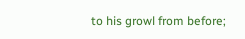to his growl from before;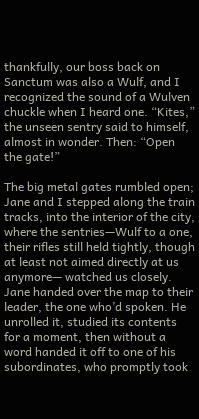thankfully, our boss back on Sanctum was also a Wulf, and I recognized the sound of a Wulven chuckle when I heard one. “Kites,” the unseen sentry said to himself, almost in wonder. Then: “Open the gate!”

The big metal gates rumbled open; Jane and I stepped along the train tracks, into the interior of the city, where the sentries—Wulf to a one, their rifles still held tightly, though at least not aimed directly at us anymore— watched us closely. Jane handed over the map to their leader, the one who’d spoken. He unrolled it, studied its contents for a moment, then without a word handed it off to one of his subordinates, who promptly took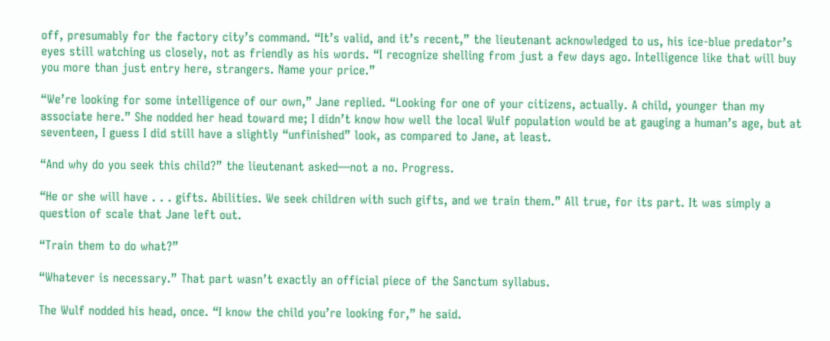off, presumably for the factory city’s command. “It’s valid, and it’s recent,” the lieutenant acknowledged to us, his ice-blue predator’s eyes still watching us closely, not as friendly as his words. “I recognize shelling from just a few days ago. Intelligence like that will buy you more than just entry here, strangers. Name your price.”

“We’re looking for some intelligence of our own,” Jane replied. “Looking for one of your citizens, actually. A child, younger than my associate here.” She nodded her head toward me; I didn’t know how well the local Wulf population would be at gauging a human’s age, but at seventeen, I guess I did still have a slightly “unfinished” look, as compared to Jane, at least.

“And why do you seek this child?” the lieutenant asked—not a no. Progress.

“He or she will have . . . gifts. Abilities. We seek children with such gifts, and we train them.” All true, for its part. It was simply a question of scale that Jane left out.

“Train them to do what?”

“Whatever is necessary.” That part wasn’t exactly an official piece of the Sanctum syllabus.

The Wulf nodded his head, once. “I know the child you’re looking for,” he said.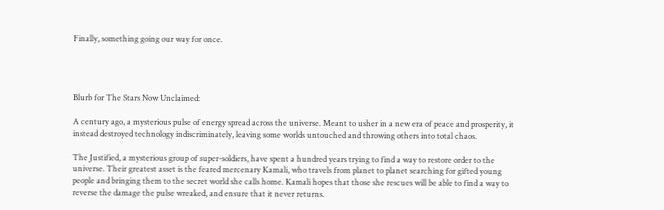Finally, something going our way for once.




Blurb for The Stars Now Unclaimed:

A century ago, a mysterious pulse of energy spread across the universe. Meant to usher in a new era of peace and prosperity, it instead destroyed technology indiscriminately, leaving some worlds untouched and throwing others into total chaos.

The Justified, a mysterious group of super-soldiers, have spent a hundred years trying to find a way to restore order to the universe. Their greatest asset is the feared mercenary Kamali, who travels from planet to planet searching for gifted young people and bringing them to the secret world she calls home. Kamali hopes that those she rescues will be able to find a way to reverse the damage the pulse wreaked, and ensure that it never returns.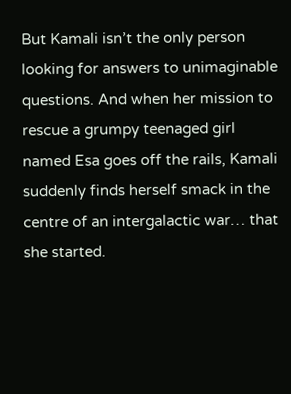But Kamali isn’t the only person looking for answers to unimaginable questions. And when her mission to rescue a grumpy teenaged girl named Esa goes off the rails, Kamali suddenly finds herself smack in the centre of an intergalactic war… that she started.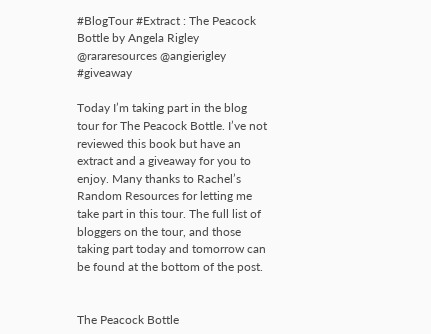#BlogTour #Extract : The Peacock Bottle by Angela Rigley @rararesources @angierigley #giveaway

Today I’m taking part in the blog tour for The Peacock Bottle. I’ve not reviewed this book but have an extract and a giveaway for you to enjoy. Many thanks to Rachel’s Random Resources for letting me take part in this tour. The full list of bloggers on the tour, and those taking part today and tomorrow can be found at the bottom of the post.


The Peacock Bottle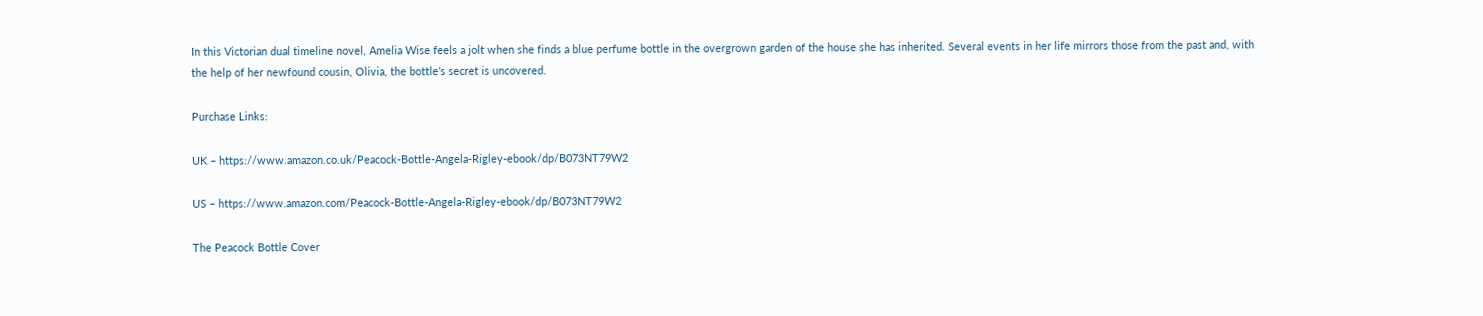In this Victorian dual timeline novel, Amelia Wise feels a jolt when she finds a blue perfume bottle in the overgrown garden of the house she has inherited. Several events in her life mirrors those from the past and, with the help of her newfound cousin, Olivia, the bottle’s secret is uncovered.

Purchase Links:

UK – https://www.amazon.co.uk/Peacock-Bottle-Angela-Rigley-ebook/dp/B073NT79W2

US – https://www.amazon.com/Peacock-Bottle-Angela-Rigley-ebook/dp/B073NT79W2

The Peacock Bottle Cover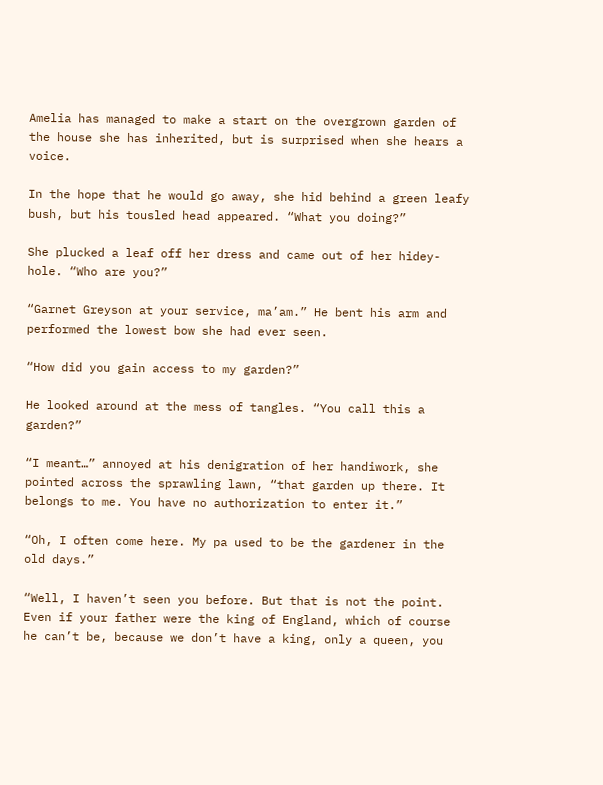Amelia has managed to make a start on the overgrown garden of the house she has inherited, but is surprised when she hears a voice.

In the hope that he would go away, she hid behind a green leafy bush, but his tousled head appeared. “What you doing?”

She plucked a leaf off her dress and came out of her hidey-hole. “Who are you?”

“Garnet Greyson at your service, ma’am.” He bent his arm and performed the lowest bow she had ever seen.

“How did you gain access to my garden?”

He looked around at the mess of tangles. “You call this a garden?”

“I meant…” annoyed at his denigration of her handiwork, she pointed across the sprawling lawn, “that garden up there. It belongs to me. You have no authorization to enter it.”

“Oh, I often come here. My pa used to be the gardener in the old days.”

“Well, I haven’t seen you before. But that is not the point. Even if your father were the king of England, which of course he can’t be, because we don’t have a king, only a queen, you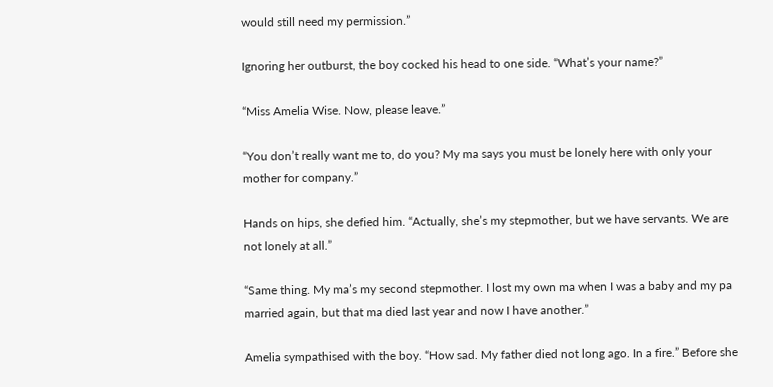would still need my permission.”

Ignoring her outburst, the boy cocked his head to one side. “What’s your name?”

“Miss Amelia Wise. Now, please leave.”

“You don’t really want me to, do you? My ma says you must be lonely here with only your mother for company.”

Hands on hips, she defied him. “Actually, she’s my stepmother, but we have servants. We are not lonely at all.”

“Same thing. My ma’s my second stepmother. I lost my own ma when I was a baby and my pa married again, but that ma died last year and now I have another.”

Amelia sympathised with the boy. “How sad. My father died not long ago. In a fire.” Before she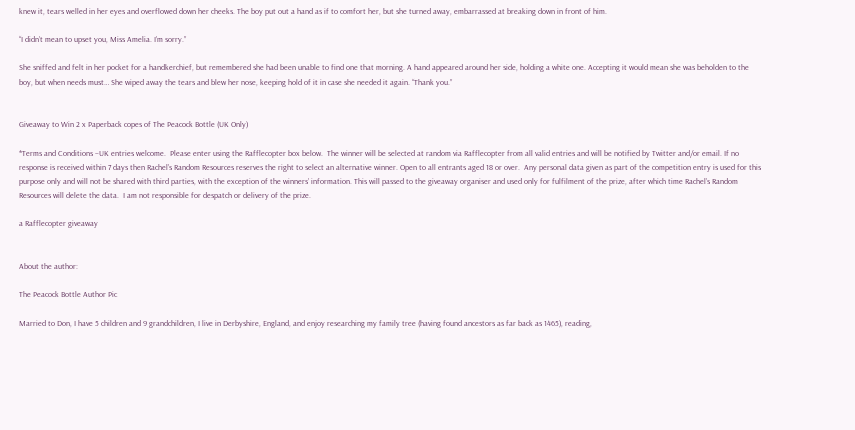knew it, tears welled in her eyes and overflowed down her cheeks. The boy put out a hand as if to comfort her, but she turned away, embarrassed at breaking down in front of him.

“I didn’t mean to upset you, Miss Amelia. I’m sorry.”

She sniffed and felt in her pocket for a handkerchief, but remembered she had been unable to find one that morning. A hand appeared around her side, holding a white one. Accepting it would mean she was beholden to the boy, but when needs must… She wiped away the tears and blew her nose, keeping hold of it in case she needed it again. “Thank you.”


Giveaway to Win 2 x Paperback copes of The Peacock Bottle (UK Only)

*Terms and Conditions –UK entries welcome.  Please enter using the Rafflecopter box below.  The winner will be selected at random via Rafflecopter from all valid entries and will be notified by Twitter and/or email. If no response is received within 7 days then Rachel’s Random Resources reserves the right to select an alternative winner. Open to all entrants aged 18 or over.  Any personal data given as part of the competition entry is used for this purpose only and will not be shared with third parties, with the exception of the winners’ information. This will passed to the giveaway organiser and used only for fulfilment of the prize, after which time Rachel’s Random Resources will delete the data.  I am not responsible for despatch or delivery of the prize.

a Rafflecopter giveaway


About the author:

The Peacock Bottle Author Pic

Married to Don, I have 5 children and 9 grandchildren, I live in Derbyshire, England, and enjoy researching my family tree (having found ancestors as far back as 1465), reading,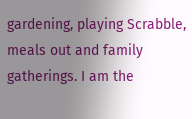gardening, playing Scrabble, meals out and family gatherings. I am the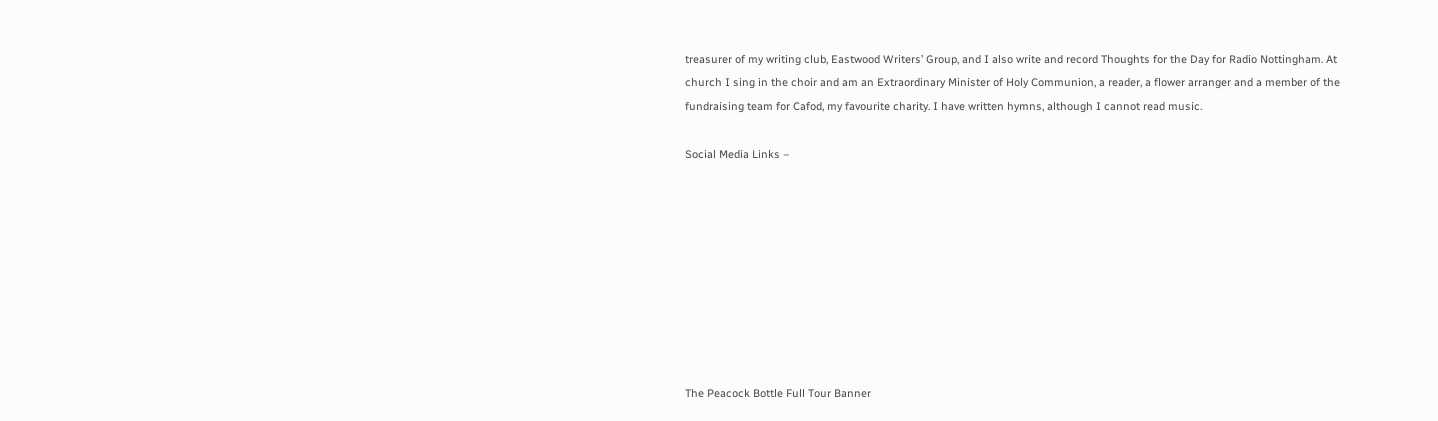treasurer of my writing club, Eastwood Writers’ Group, and I also write and record Thoughts for the Day for Radio Nottingham. At church I sing in the choir and am an Extraordinary Minister of Holy Communion, a reader, a flower arranger and a member of the fundraising team for Cafod, my favourite charity. I have written hymns, although I cannot read music.

Social Media Links –









The Peacock Bottle Full Tour Banner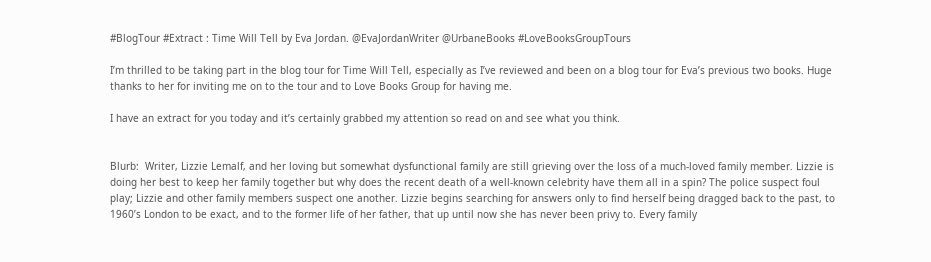#BlogTour #Extract : Time Will Tell by Eva Jordan. @EvaJordanWriter @UrbaneBooks #LoveBooksGroupTours

I’m thrilled to be taking part in the blog tour for Time Will Tell, especially as I’ve reviewed and been on a blog tour for Eva’s previous two books. Huge thanks to her for inviting me on to the tour and to Love Books Group for having me.

I have an extract for you today and it’s certainly grabbed my attention so read on and see what you think.


Blurb:  Writer, Lizzie Lemalf, and her loving but somewhat dysfunctional family are still grieving over the loss of a much-loved family member. Lizzie is doing her best to keep her family together but why does the recent death of a well-known celebrity have them all in a spin? The police suspect foul play; Lizzie and other family members suspect one another. Lizzie begins searching for answers only to find herself being dragged back to the past, to 1960’s London to be exact, and to the former life of her father, that up until now she has never been privy to. Every family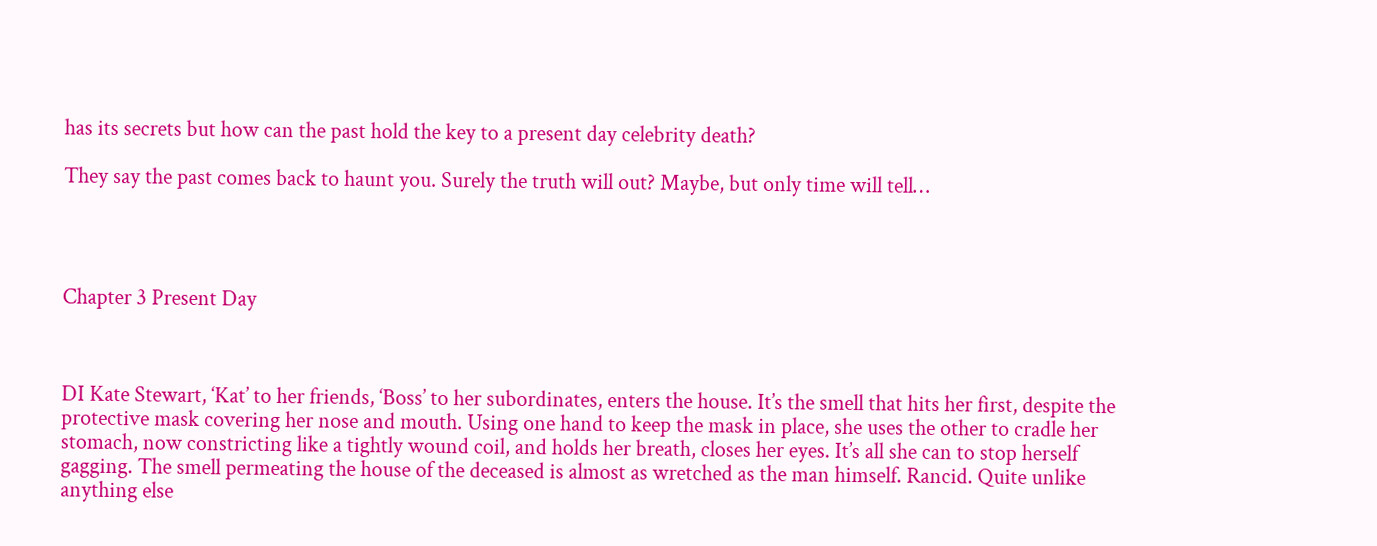has its secrets but how can the past hold the key to a present day celebrity death?

They say the past comes back to haunt you. Surely the truth will out? Maybe, but only time will tell…




Chapter 3 Present Day



DI Kate Stewart, ‘Kat’ to her friends, ‘Boss’ to her subordinates, enters the house. It’s the smell that hits her first, despite the protective mask covering her nose and mouth. Using one hand to keep the mask in place, she uses the other to cradle her stomach, now constricting like a tightly wound coil, and holds her breath, closes her eyes. It’s all she can to stop herself gagging. The smell permeating the house of the deceased is almost as wretched as the man himself. Rancid. Quite unlike anything else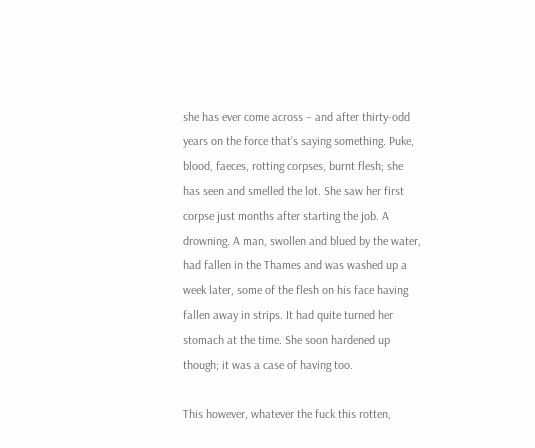she has ever come across – and after thirty-odd years on the force that’s saying something. Puke, blood, faeces, rotting corpses, burnt flesh; she has seen and smelled the lot. She saw her first corpse just months after starting the job. A drowning. A man, swollen and blued by the water, had fallen in the Thames and was washed up a week later, some of the flesh on his face having fallen away in strips. It had quite turned her stomach at the time. She soon hardened up though; it was a case of having too.

This however, whatever the fuck this rotten,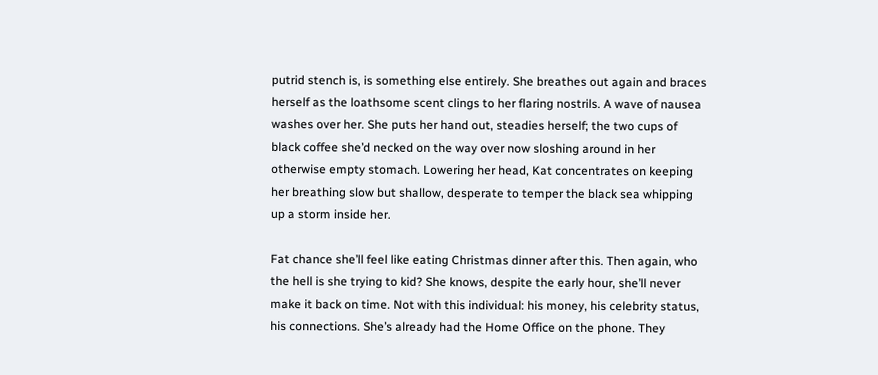putrid stench is, is something else entirely. She breathes out again and braces herself as the loathsome scent clings to her flaring nostrils. A wave of nausea washes over her. She puts her hand out, steadies herself; the two cups of black coffee she’d necked on the way over now sloshing around in her otherwise empty stomach. Lowering her head, Kat concentrates on keeping her breathing slow but shallow, desperate to temper the black sea whipping up a storm inside her.

Fat chance she’ll feel like eating Christmas dinner after this. Then again, who the hell is she trying to kid? She knows, despite the early hour, she’ll never make it back on time. Not with this individual: his money, his celebrity status, his connections. She’s already had the Home Office on the phone. They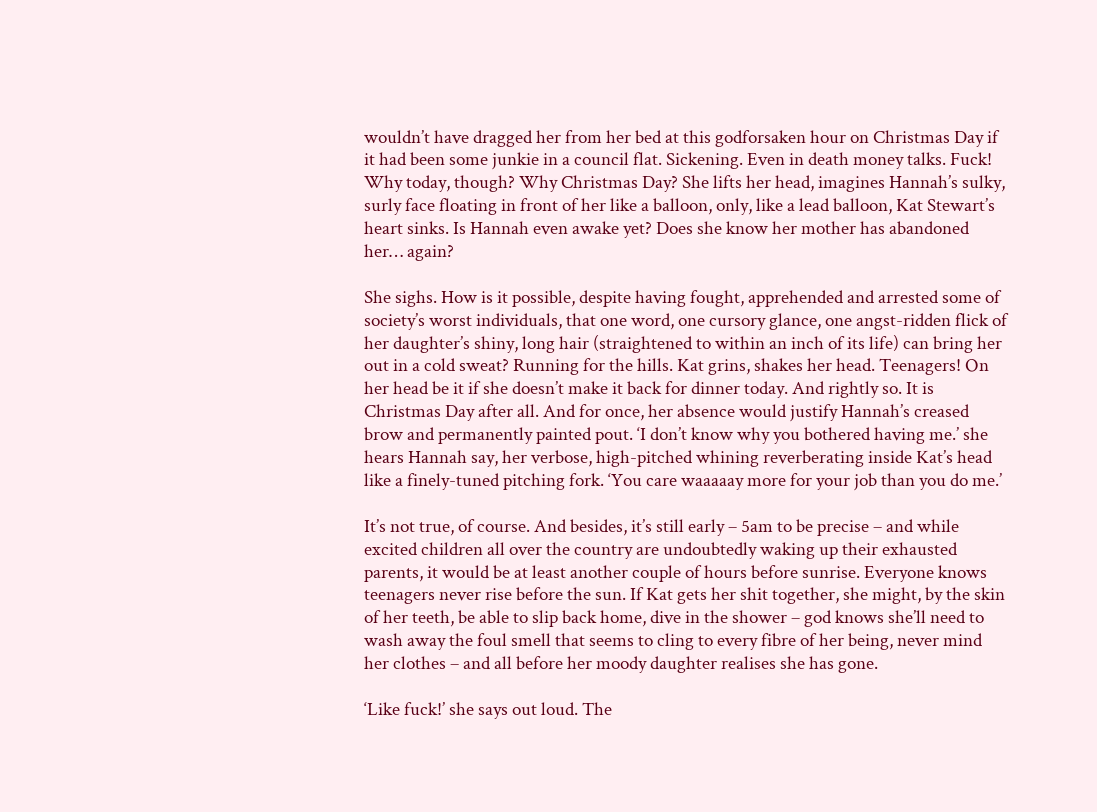wouldn’t have dragged her from her bed at this godforsaken hour on Christmas Day if it had been some junkie in a council flat. Sickening. Even in death money talks. Fuck! Why today, though? Why Christmas Day? She lifts her head, imagines Hannah’s sulky, surly face floating in front of her like a balloon, only, like a lead balloon, Kat Stewart’s heart sinks. Is Hannah even awake yet? Does she know her mother has abandoned her… again?

She sighs. How is it possible, despite having fought, apprehended and arrested some of society’s worst individuals, that one word, one cursory glance, one angst-ridden flick of her daughter’s shiny, long hair (straightened to within an inch of its life) can bring her out in a cold sweat? Running for the hills. Kat grins, shakes her head. Teenagers! On her head be it if she doesn’t make it back for dinner today. And rightly so. It is Christmas Day after all. And for once, her absence would justify Hannah’s creased brow and permanently painted pout. ‘I don’t know why you bothered having me.’ she hears Hannah say, her verbose, high-pitched whining reverberating inside Kat’s head like a finely-tuned pitching fork. ‘You care waaaaay more for your job than you do me.’

It’s not true, of course. And besides, it’s still early – 5am to be precise – and while excited children all over the country are undoubtedly waking up their exhausted parents, it would be at least another couple of hours before sunrise. Everyone knows teenagers never rise before the sun. If Kat gets her shit together, she might, by the skin of her teeth, be able to slip back home, dive in the shower – god knows she’ll need to wash away the foul smell that seems to cling to every fibre of her being, never mind her clothes – and all before her moody daughter realises she has gone.

‘Like fuck!’ she says out loud. The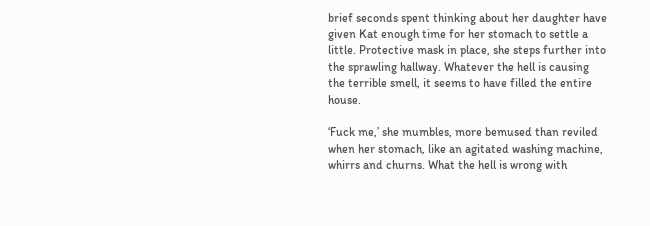brief seconds spent thinking about her daughter have given Kat enough time for her stomach to settle a little. Protective mask in place, she steps further into the sprawling hallway. Whatever the hell is causing the terrible smell, it seems to have filled the entire house.

‘Fuck me,’ she mumbles, more bemused than reviled when her stomach, like an agitated washing machine, whirrs and churns. What the hell is wrong with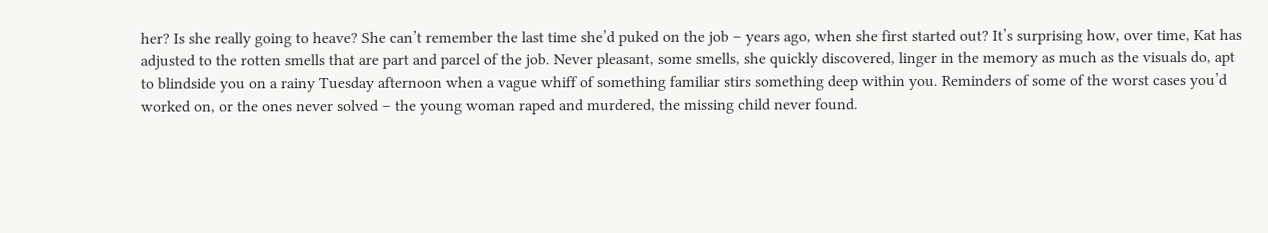her? Is she really going to heave? She can’t remember the last time she’d puked on the job – years ago, when she first started out? It’s surprising how, over time, Kat has adjusted to the rotten smells that are part and parcel of the job. Never pleasant, some smells, she quickly discovered, linger in the memory as much as the visuals do, apt to blindside you on a rainy Tuesday afternoon when a vague whiff of something familiar stirs something deep within you. Reminders of some of the worst cases you’d worked on, or the ones never solved – the young woman raped and murdered, the missing child never found.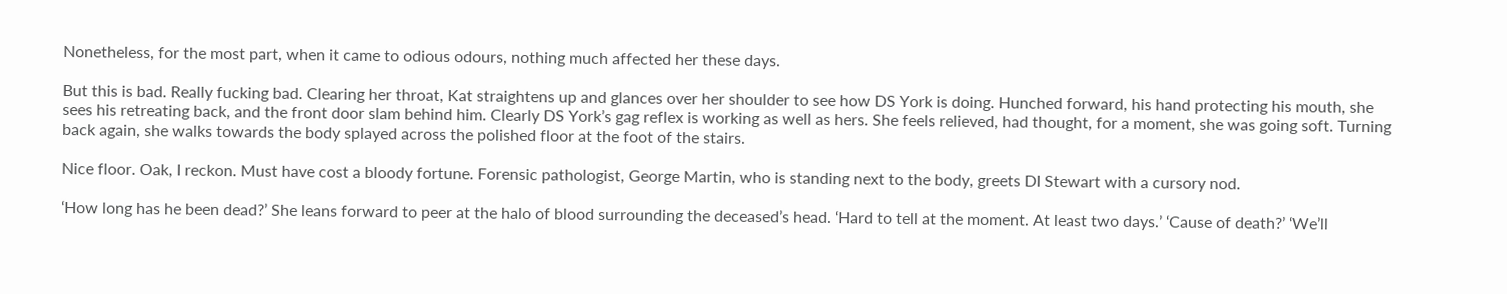Nonetheless, for the most part, when it came to odious odours, nothing much affected her these days.

But this is bad. Really fucking bad. Clearing her throat, Kat straightens up and glances over her shoulder to see how DS York is doing. Hunched forward, his hand protecting his mouth, she sees his retreating back, and the front door slam behind him. Clearly DS York’s gag reflex is working as well as hers. She feels relieved, had thought, for a moment, she was going soft. Turning back again, she walks towards the body splayed across the polished floor at the foot of the stairs.

Nice floor. Oak, I reckon. Must have cost a bloody fortune. Forensic pathologist, George Martin, who is standing next to the body, greets DI Stewart with a cursory nod.

‘How long has he been dead?’ She leans forward to peer at the halo of blood surrounding the deceased’s head. ‘Hard to tell at the moment. At least two days.’ ‘Cause of death?’ ‘We’ll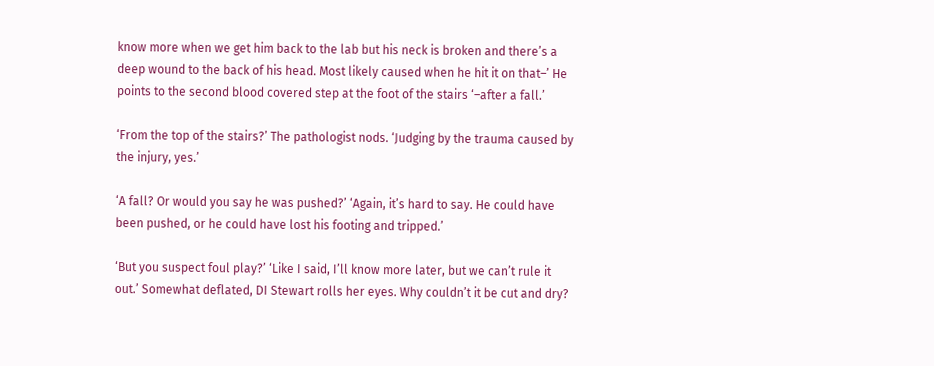know more when we get him back to the lab but his neck is broken and there’s a deep wound to the back of his head. Most likely caused when he hit it on that–’ He points to the second blood covered step at the foot of the stairs ‘–after a fall.’

‘From the top of the stairs?’ The pathologist nods. ‘Judging by the trauma caused by the injury, yes.’

‘A fall? Or would you say he was pushed?’ ‘Again, it’s hard to say. He could have been pushed, or he could have lost his footing and tripped.’

‘But you suspect foul play?’ ‘Like I said, I’ll know more later, but we can’t rule it out.’ Somewhat deflated, DI Stewart rolls her eyes. Why couldn’t it be cut and dry?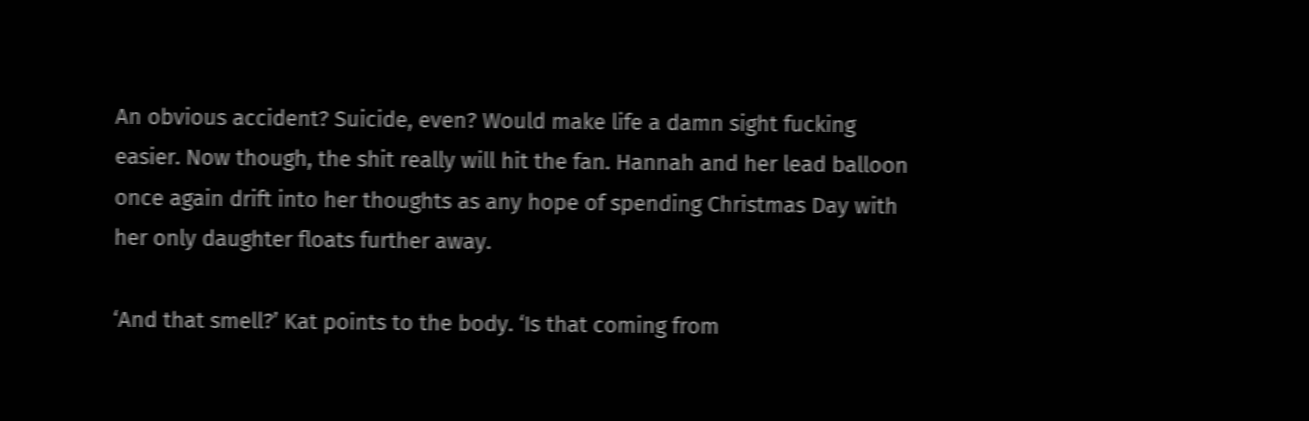An obvious accident? Suicide, even? Would make life a damn sight fucking easier. Now though, the shit really will hit the fan. Hannah and her lead balloon once again drift into her thoughts as any hope of spending Christmas Day with her only daughter floats further away.

‘And that smell?’ Kat points to the body. ‘Is that coming from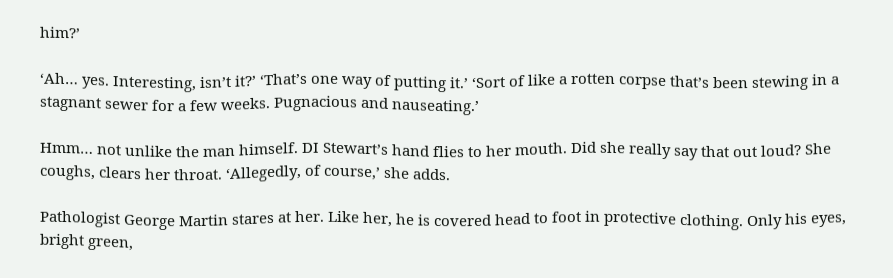him?’

‘Ah… yes. Interesting, isn’t it?’ ‘That’s one way of putting it.’ ‘Sort of like a rotten corpse that’s been stewing in a stagnant sewer for a few weeks. Pugnacious and nauseating.’

Hmm… not unlike the man himself. DI Stewart’s hand flies to her mouth. Did she really say that out loud? She coughs, clears her throat. ‘Allegedly, of course,’ she adds.

Pathologist George Martin stares at her. Like her, he is covered head to foot in protective clothing. Only his eyes, bright green,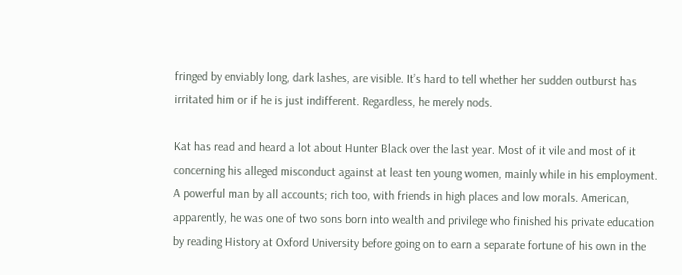fringed by enviably long, dark lashes, are visible. It’s hard to tell whether her sudden outburst has irritated him or if he is just indifferent. Regardless, he merely nods.

Kat has read and heard a lot about Hunter Black over the last year. Most of it vile and most of it concerning his alleged misconduct against at least ten young women, mainly while in his employment. A powerful man by all accounts; rich too, with friends in high places and low morals. American, apparently, he was one of two sons born into wealth and privilege who finished his private education by reading History at Oxford University before going on to earn a separate fortune of his own in the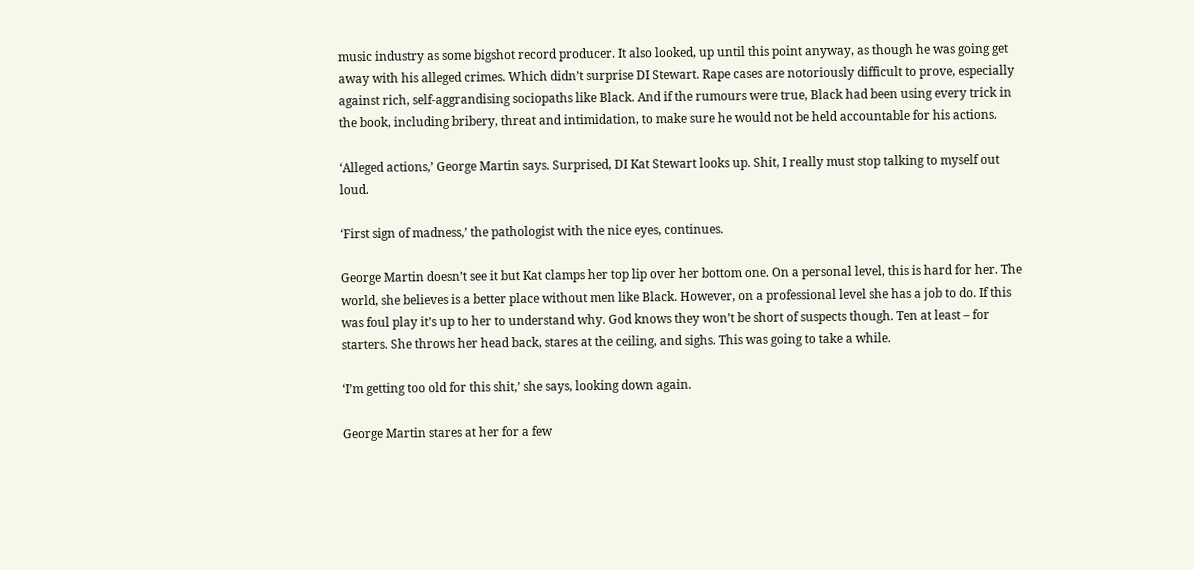music industry as some bigshot record producer. It also looked, up until this point anyway, as though he was going get away with his alleged crimes. Which didn’t surprise DI Stewart. Rape cases are notoriously difficult to prove, especially against rich, self-aggrandising sociopaths like Black. And if the rumours were true, Black had been using every trick in the book, including bribery, threat and intimidation, to make sure he would not be held accountable for his actions.

‘Alleged actions,’ George Martin says. Surprised, DI Kat Stewart looks up. Shit, I really must stop talking to myself out loud.

‘First sign of madness,’ the pathologist with the nice eyes, continues.

George Martin doesn’t see it but Kat clamps her top lip over her bottom one. On a personal level, this is hard for her. The world, she believes is a better place without men like Black. However, on a professional level she has a job to do. If this was foul play it’s up to her to understand why. God knows they won’t be short of suspects though. Ten at least – for starters. She throws her head back, stares at the ceiling, and sighs. This was going to take a while.

‘I’m getting too old for this shit,’ she says, looking down again.

George Martin stares at her for a few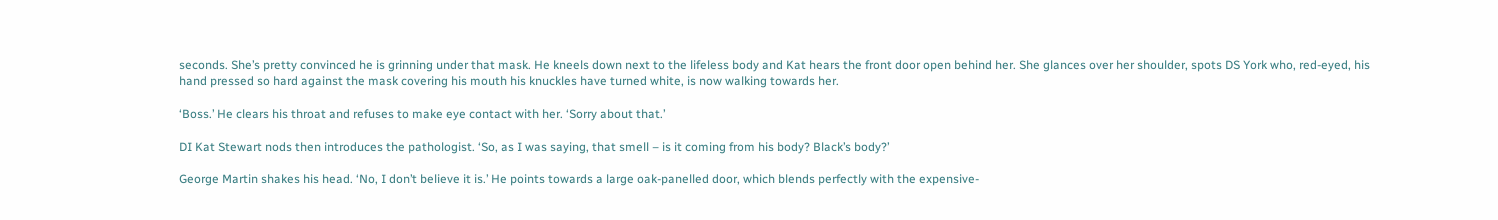seconds. She’s pretty convinced he is grinning under that mask. He kneels down next to the lifeless body and Kat hears the front door open behind her. She glances over her shoulder, spots DS York who, red-eyed, his hand pressed so hard against the mask covering his mouth his knuckles have turned white, is now walking towards her.

‘Boss.’ He clears his throat and refuses to make eye contact with her. ‘Sorry about that.’

DI Kat Stewart nods then introduces the pathologist. ‘So, as I was saying, that smell – is it coming from his body? Black’s body?’

George Martin shakes his head. ‘No, I don’t believe it is.’ He points towards a large oak-panelled door, which blends perfectly with the expensive-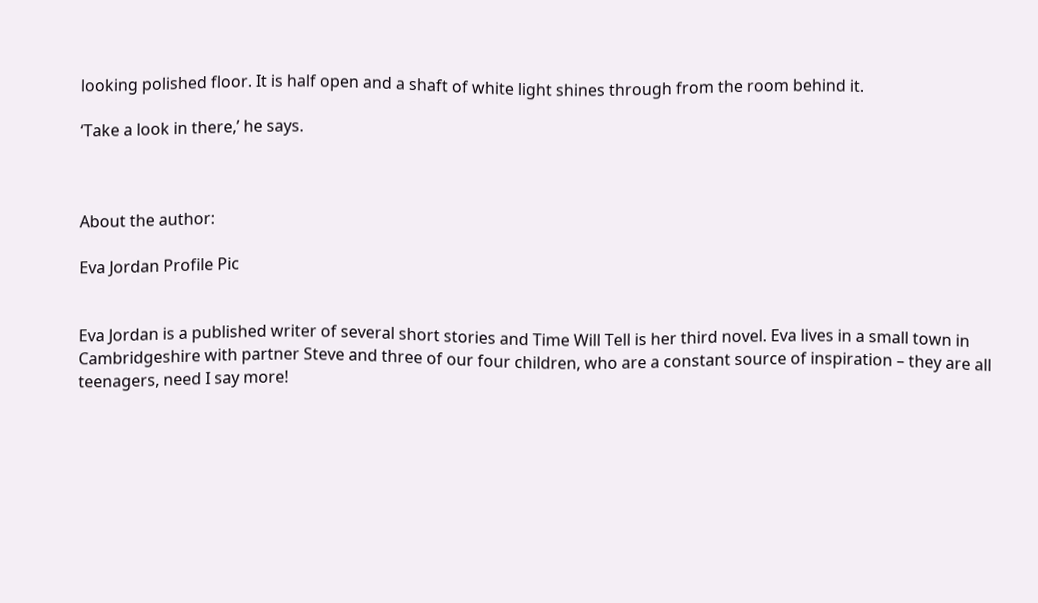looking polished floor. It is half open and a shaft of white light shines through from the room behind it.

‘Take a look in there,’ he says.



About the author:

Eva Jordan Profile Pic


Eva Jordan is a published writer of several short stories and Time Will Tell is her third novel. Eva lives in a small town in Cambridgeshire with partner Steve and three of our four children, who are a constant source of inspiration – they are all teenagers, need I say more!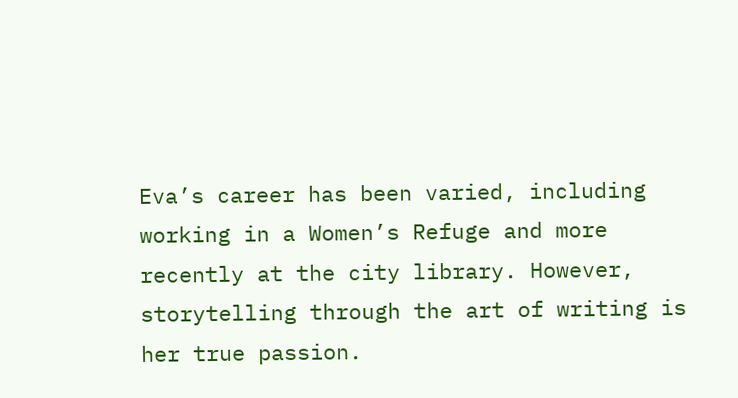Eva’s career has been varied, including working in a Women’s Refuge and more recently at the city library. However, storytelling through the art of writing is her true passion.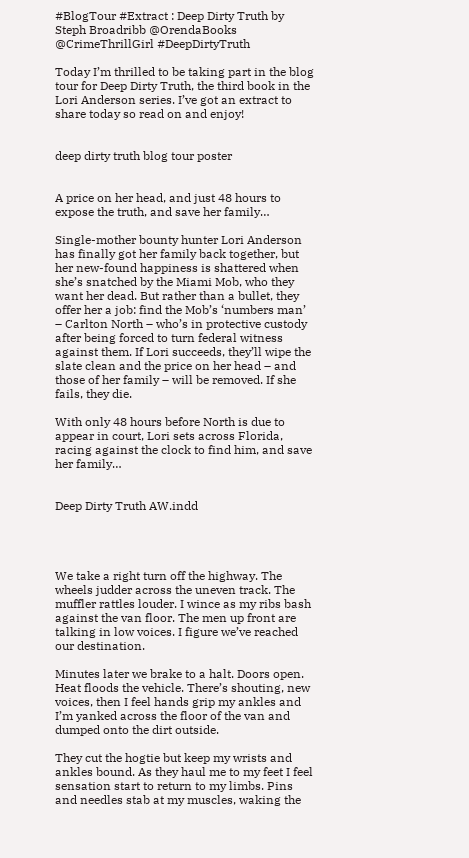#BlogTour #Extract : Deep Dirty Truth by Steph Broadribb @OrendaBooks @CrimeThrillGirl #DeepDirtyTruth

Today I’m thrilled to be taking part in the blog tour for Deep Dirty Truth, the third book in the Lori Anderson series. I’ve got an extract to share today so read on and enjoy!


deep dirty truth blog tour poster


A price on her head, and just 48 hours to expose the truth, and save her family…

Single-mother bounty hunter Lori Anderson has finally got her family back together, but her new-found happiness is shattered when she’s snatched by the Miami Mob, who they want her dead. But rather than a bullet, they offer her a job: find the Mob’s ‘numbers man’ – Carlton North – who’s in protective custody after being forced to turn federal witness against them. If Lori succeeds, they’ll wipe the slate clean and the price on her head – and those of her family – will be removed. If she fails, they die.

With only 48 hours before North is due to appear in court, Lori sets across Florida, racing against the clock to find him, and save her family…


Deep Dirty Truth AW.indd




We take a right turn off the highway. The wheels judder across the uneven track. The muffler rattles louder. I wince as my ribs bash against the van floor. The men up front are talking in low voices. I figure we’ve reached our destination.

Minutes later we brake to a halt. Doors open. Heat floods the vehicle. There’s shouting, new voices, then I feel hands grip my ankles and I’m yanked across the floor of the van and dumped onto the dirt outside.

They cut the hogtie but keep my wrists and ankles bound. As they haul me to my feet I feel sensation start to return to my limbs. Pins and needles stab at my muscles, waking the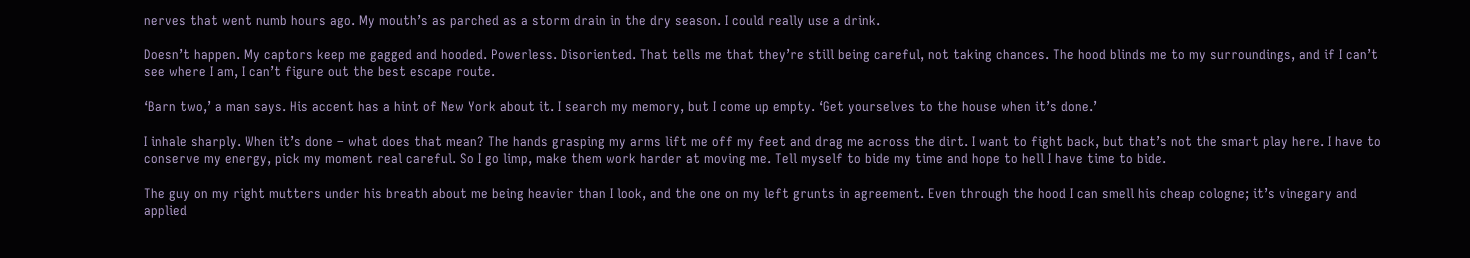nerves that went numb hours ago. My mouth’s as parched as a storm drain in the dry season. I could really use a drink.

Doesn’t happen. My captors keep me gagged and hooded. Powerless. Disoriented. That tells me that they’re still being careful, not taking chances. The hood blinds me to my surroundings, and if I can’t see where I am, I can’t figure out the best escape route.

‘Barn two,’ a man says. His accent has a hint of New York about it. I search my memory, but I come up empty. ‘Get yourselves to the house when it’s done.’

I inhale sharply. When it’s done – what does that mean? The hands grasping my arms lift me off my feet and drag me across the dirt. I want to fight back, but that’s not the smart play here. I have to conserve my energy, pick my moment real careful. So I go limp, make them work harder at moving me. Tell myself to bide my time and hope to hell I have time to bide.

The guy on my right mutters under his breath about me being heavier than I look, and the one on my left grunts in agreement. Even through the hood I can smell his cheap cologne; it’s vinegary and applied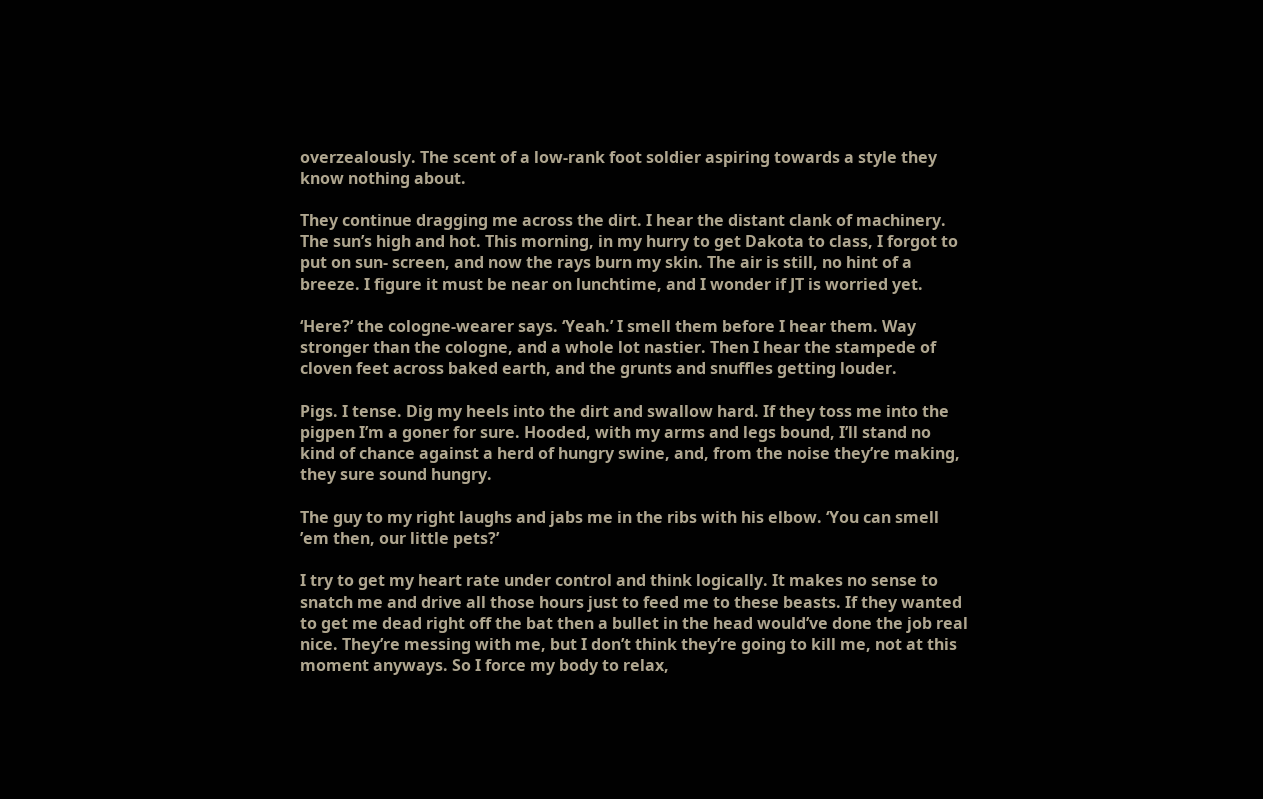overzealously. The scent of a low-rank foot soldier aspiring towards a style they know nothing about.

They continue dragging me across the dirt. I hear the distant clank of machinery. The sun’s high and hot. This morning, in my hurry to get Dakota to class, I forgot to put on sun- screen, and now the rays burn my skin. The air is still, no hint of a breeze. I figure it must be near on lunchtime, and I wonder if JT is worried yet.

‘Here?’ the cologne-wearer says. ‘Yeah.’ I smell them before I hear them. Way stronger than the cologne, and a whole lot nastier. Then I hear the stampede of cloven feet across baked earth, and the grunts and snuffles getting louder.

Pigs. I tense. Dig my heels into the dirt and swallow hard. If they toss me into the pigpen I’m a goner for sure. Hooded, with my arms and legs bound, I’ll stand no kind of chance against a herd of hungry swine, and, from the noise they’re making, they sure sound hungry.

The guy to my right laughs and jabs me in the ribs with his elbow. ‘You can smell ’em then, our little pets?’

I try to get my heart rate under control and think logically. It makes no sense to snatch me and drive all those hours just to feed me to these beasts. If they wanted to get me dead right off the bat then a bullet in the head would’ve done the job real nice. They’re messing with me, but I don’t think they’re going to kill me, not at this moment anyways. So I force my body to relax,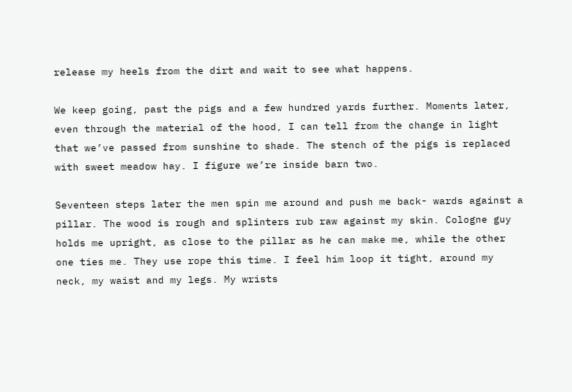release my heels from the dirt and wait to see what happens.

We keep going, past the pigs and a few hundred yards further. Moments later, even through the material of the hood, I can tell from the change in light that we’ve passed from sunshine to shade. The stench of the pigs is replaced with sweet meadow hay. I figure we’re inside barn two.

Seventeen steps later the men spin me around and push me back- wards against a pillar. The wood is rough and splinters rub raw against my skin. Cologne guy holds me upright, as close to the pillar as he can make me, while the other one ties me. They use rope this time. I feel him loop it tight, around my neck, my waist and my legs. My wrists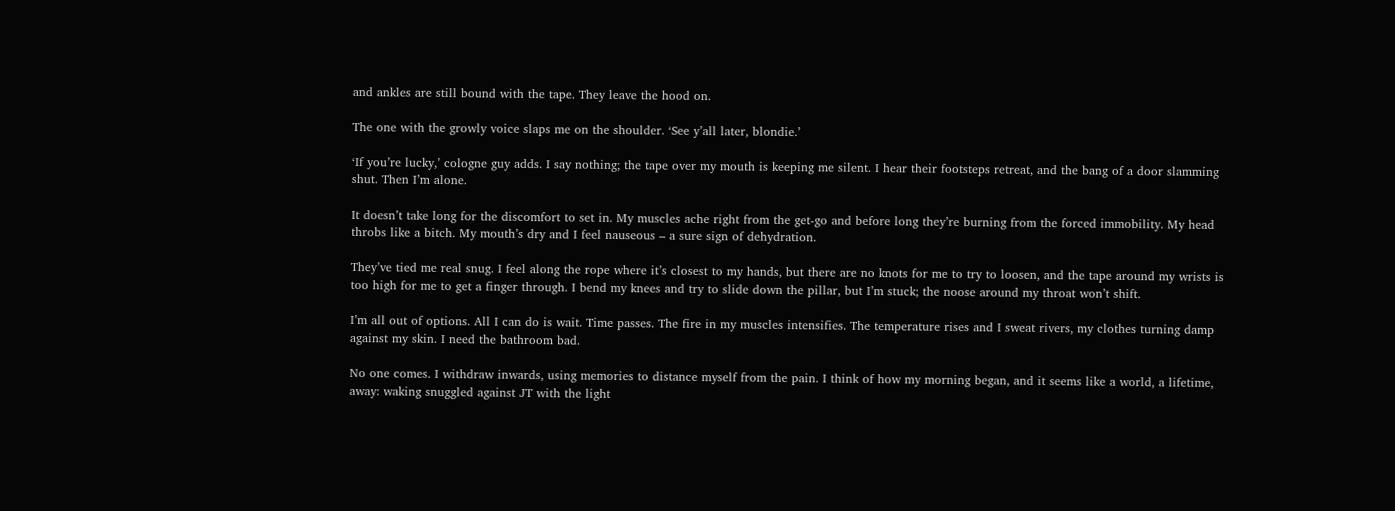and ankles are still bound with the tape. They leave the hood on.

The one with the growly voice slaps me on the shoulder. ‘See y’all later, blondie.’

‘If you’re lucky,’ cologne guy adds. I say nothing; the tape over my mouth is keeping me silent. I hear their footsteps retreat, and the bang of a door slamming shut. Then I’m alone.

It doesn’t take long for the discomfort to set in. My muscles ache right from the get-go and before long they’re burning from the forced immobility. My head throbs like a bitch. My mouth’s dry and I feel nauseous – a sure sign of dehydration.

They’ve tied me real snug. I feel along the rope where it’s closest to my hands, but there are no knots for me to try to loosen, and the tape around my wrists is too high for me to get a finger through. I bend my knees and try to slide down the pillar, but I’m stuck; the noose around my throat won’t shift.

I’m all out of options. All I can do is wait. Time passes. The fire in my muscles intensifies. The temperature rises and I sweat rivers, my clothes turning damp against my skin. I need the bathroom bad.

No one comes. I withdraw inwards, using memories to distance myself from the pain. I think of how my morning began, and it seems like a world, a lifetime, away: waking snuggled against JT with the light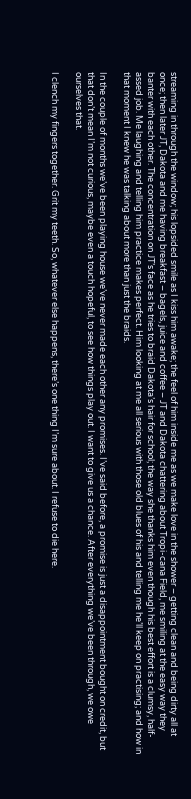streaming in through the window; his lopsided smile as I kiss him awake; the feel of him inside me as we make love in the shower – getting clean and being dirty all at once; then later JT, Dakota and me having breakfast – bagels, juice and coffee – JT and Dakota chattering about Tropi-cana Field, me smiling at the easy way they banter with each other. The concentration on JT’s face as he tries to braid Dakota’s hair for school; the way she thanks him even though his best effort is a clumsy, half- assed job. Me laughing and telling him practice makes perfect. Him looking at me all serious with those old blues of his and telling me he’ll keep on practising; and how in that moment I knew he was talking about more than just the braids.

In the couple of months we’ve been playing house we’ve never made each other any promises. I’ve said before, a promise is just a disappointment bought on credit, but that don’t mean I’m not curious, maybe even a touch hopeful, to see how things play out. I want to give us a chance. After everything we’ve been through, we owe ourselves that.

I clench my fingers together. Grit my teeth. So, whatever else happens, there’s one thing I’m sure about. I refuse to die here.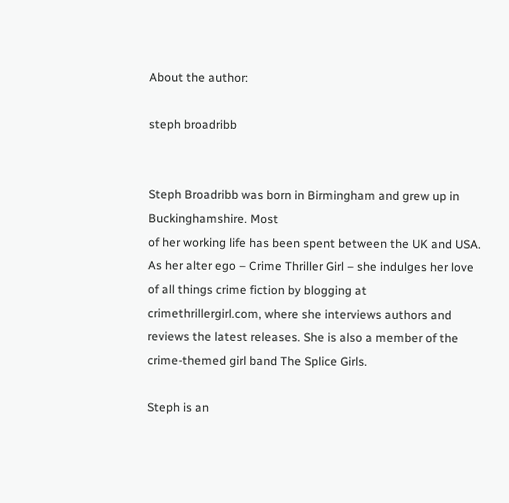About the author:

steph broadribb


Steph Broadribb was born in Birmingham and grew up in Buckinghamshire. Most
of her working life has been spent between the UK and USA. As her alter ego – Crime Thriller Girl – she indulges her love of all things crime fiction by blogging at crimethrillergirl.com, where she interviews authors and reviews the latest releases. She is also a member of the crime-themed girl band The Splice Girls.

Steph is an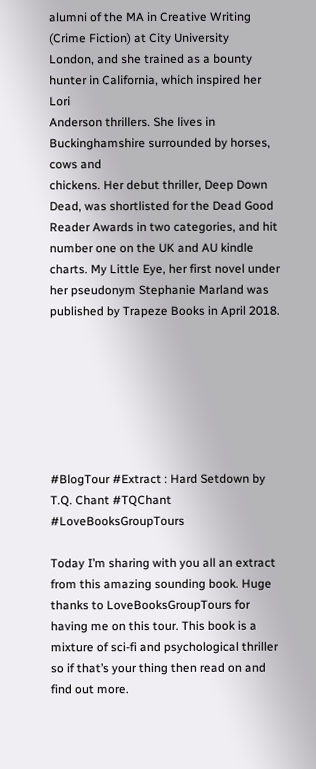alumni of the MA in Creative Writing (Crime Fiction) at City University
London, and she trained as a bounty hunter in California, which inspired her Lori
Anderson thrillers. She lives in Buckinghamshire surrounded by horses, cows and
chickens. Her debut thriller, Deep Down Dead, was shortlisted for the Dead Good Reader Awards in two categories, and hit number one on the UK and AU kindle charts. My Little Eye, her first novel under her pseudonym Stephanie Marland was published by Trapeze Books in April 2018.







#BlogTour #Extract : Hard Setdown by T.Q. Chant #TQChant #LoveBooksGroupTours

Today I’m sharing with you all an extract from this amazing sounding book. Huge thanks to LoveBooksGroupTours for having me on this tour. This book is a mixture of sci-fi and psychological thriller so if that’s your thing then read on and find out more.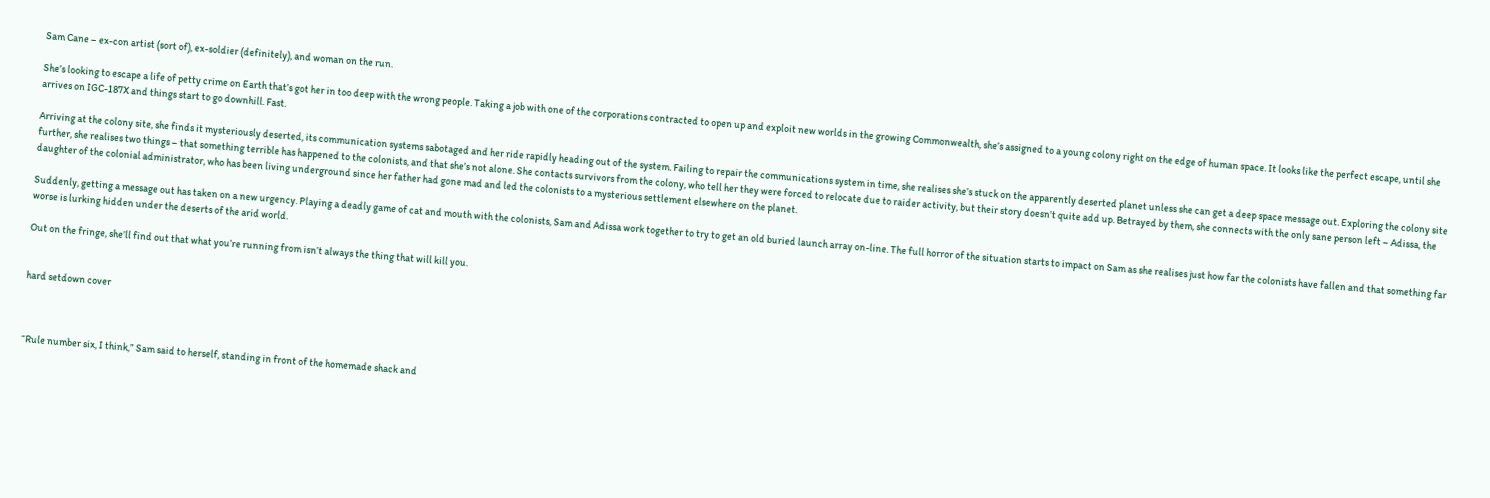Sam Cane – ex-con artist (sort of), ex-soldier (definitely), and woman on the run.

She’s looking to escape a life of petty crime on Earth that’s got her in too deep with the wrong people. Taking a job with one of the corporations contracted to open up and exploit new worlds in the growing Commonwealth, she’s assigned to a young colony right on the edge of human space. It looks like the perfect escape, until she arrives on IGC-187X and things start to go downhill. Fast.

Arriving at the colony site, she finds it mysteriously deserted, its communication systems sabotaged and her ride rapidly heading out of the system. Failing to repair the communications system in time, she realises she’s stuck on the apparently deserted planet unless she can get a deep space message out. Exploring the colony site further, she realises two things – that something terrible has happened to the colonists, and that she’s not alone. She contacts survivors from the colony, who tell her they were forced to relocate due to raider activity, but their story doesn’t quite add up. Betrayed by them, she connects with the only sane person left – Adissa, the daughter of the colonial administrator, who has been living underground since her father had gone mad and led the colonists to a mysterious settlement elsewhere on the planet.

Suddenly, getting a message out has taken on a new urgency. Playing a deadly game of cat and mouth with the colonists, Sam and Adissa work together to try to get an old buried launch array on-line. The full horror of the situation starts to impact on Sam as she realises just how far the colonists have fallen and that something far worse is lurking hidden under the deserts of the arid world.

Out on the fringe, she’ll find out that what you’re running from isn’t always the thing that will kill you.


hard setdown cover



“Rule number six, I think,” Sam said to herself, standing in front of the homemade shack and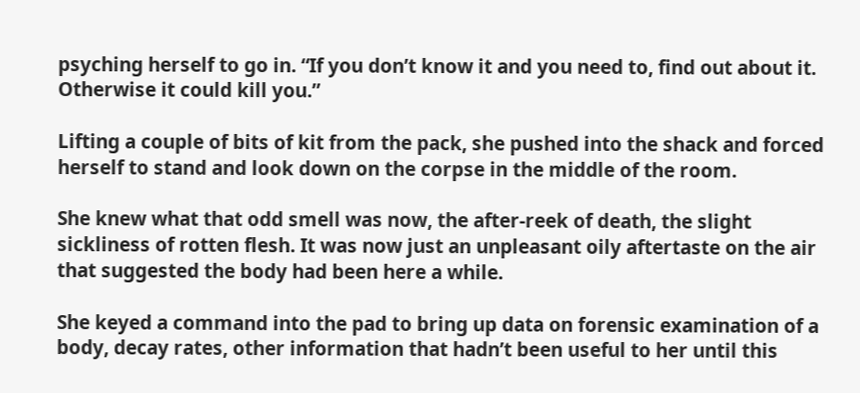psyching herself to go in. “If you don’t know it and you need to, find out about it. Otherwise it could kill you.”

Lifting a couple of bits of kit from the pack, she pushed into the shack and forced herself to stand and look down on the corpse in the middle of the room.

She knew what that odd smell was now, the after-reek of death, the slight sickliness of rotten flesh. It was now just an unpleasant oily aftertaste on the air that suggested the body had been here a while.

She keyed a command into the pad to bring up data on forensic examination of a body, decay rates, other information that hadn’t been useful to her until this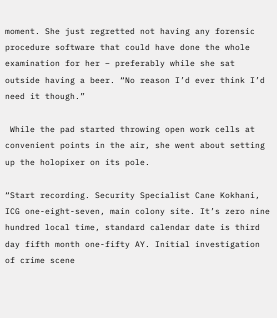moment. She just regretted not having any forensic procedure software that could have done the whole examination for her – preferably while she sat outside having a beer. “No reason I’d ever think I’d need it though.”

 While the pad started throwing open work cells at convenient points in the air, she went about setting up the holopixer on its pole.

“Start recording. Security Specialist Cane Kokhani, ICG one-eight-seven, main colony site. It’s zero nine hundred local time, standard calendar date is third day fifth month one-fifty AY. Initial investigation of crime scene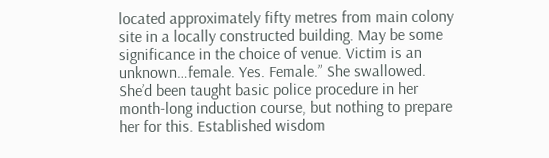located approximately fifty metres from main colony site in a locally constructed building. May be some significance in the choice of venue. Victim is an unknown…female. Yes. Female.” She swallowed. She’d been taught basic police procedure in her month-long induction course, but nothing to prepare her for this. Established wisdom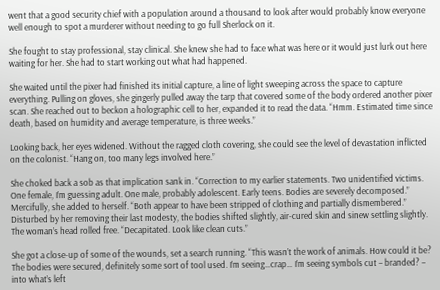went that a good security chief with a population around a thousand to look after would probably know everyone well enough to spot a murderer without needing to go full Sherlock on it.

She fought to stay professional, stay clinical. She knew she had to face what was here or it would just lurk out here waiting for her. She had to start working out what had happened.

She waited until the pixer had finished its initial capture, a line of light sweeping across the space to capture everything. Pulling on gloves, she gingerly pulled away the tarp that covered some of the body ordered another pixer scan. She reached out to beckon a holographic cell to her, expanded it to read the data. “Hmm. Estimated time since death, based on humidity and average temperature, is three weeks.”

Looking back, her eyes widened. Without the ragged cloth covering, she could see the level of devastation inflicted on the colonist. “Hang on, too many legs involved here.”

She choked back a sob as that implication sank in. “Correction to my earlier statements. Two unidentified victims. One female, I’m guessing adult. One male, probably adolescent. Early teens. Bodies are severely decomposed.” Mercifully, she added to herself. “Both appear to have been stripped of clothing and partially dismembered.” Disturbed by her removing their last modesty, the bodies shifted slightly, air-cured skin and sinew settling slightly. The woman’s head rolled free. “Decapitated. Look like clean cuts.”

She got a close-up of some of the wounds, set a search running. “This wasn’t the work of animals. How could it be? The bodies were secured, definitely some sort of tool used. I’m seeing…crap… I’m seeing symbols cut – branded? – into what’s left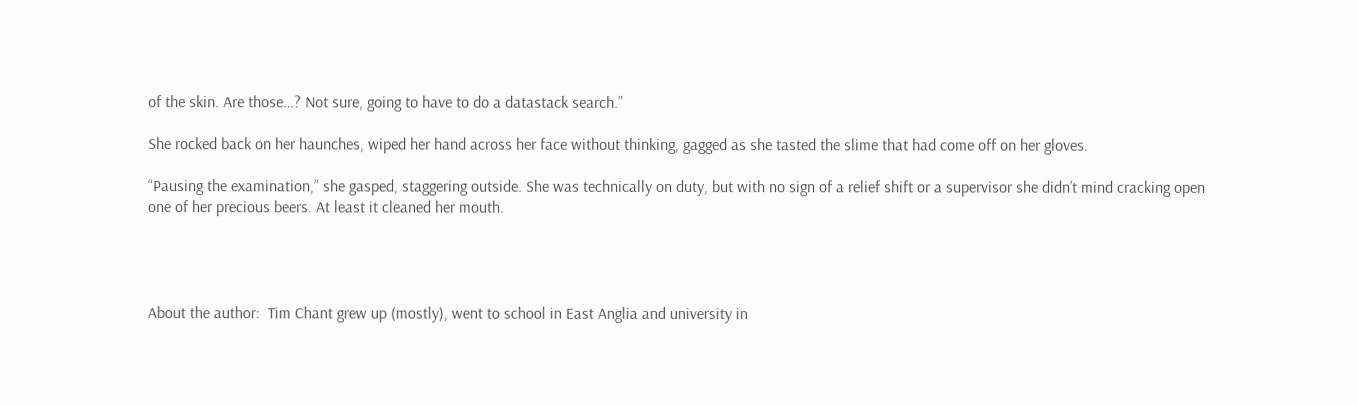of the skin. Are those…? Not sure, going to have to do a datastack search.”

She rocked back on her haunches, wiped her hand across her face without thinking, gagged as she tasted the slime that had come off on her gloves.

“Pausing the examination,” she gasped, staggering outside. She was technically on duty, but with no sign of a relief shift or a supervisor she didn’t mind cracking open one of her precious beers. At least it cleaned her mouth.




About the author:  Tim Chant grew up (mostly), went to school in East Anglia and university in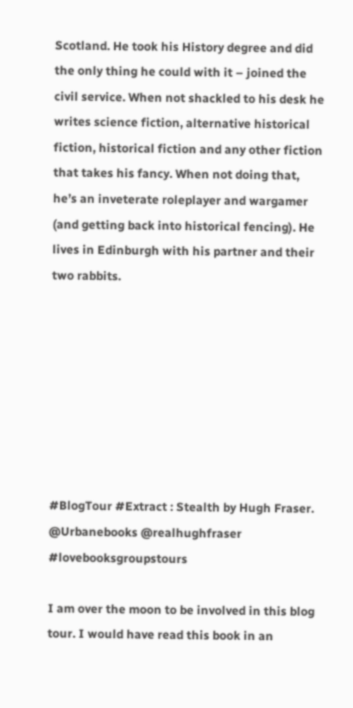Scotland. He took his History degree and did the only thing he could with it – joined the civil service. When not shackled to his desk he writes science fiction, alternative historical fiction, historical fiction and any other fiction that takes his fancy. When not doing that, he’s an inveterate roleplayer and wargamer (and getting back into historical fencing). He lives in Edinburgh with his partner and their two rabbits.








#BlogTour #Extract : Stealth by Hugh Fraser. @Urbanebooks @realhughfraser #lovebooksgroupstours

I am over the moon to be involved in this blog tour. I would have read this book in an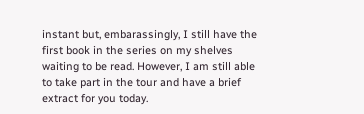instant but, embarassingly, I still have the first book in the series on my shelves waiting to be read. However, I am still able to take part in the tour and have a brief extract for you today.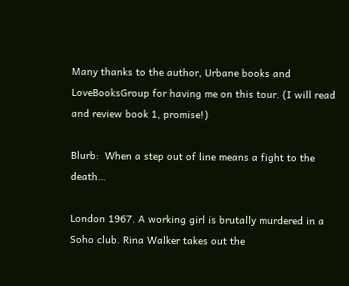Many thanks to the author, Urbane books and LoveBooksGroup for having me on this tour. (I will read and review book 1, promise!)

Blurb:  When a step out of line means a fight to the death…

London 1967. A working girl is brutally murdered in a Soho club. Rina Walker takes out the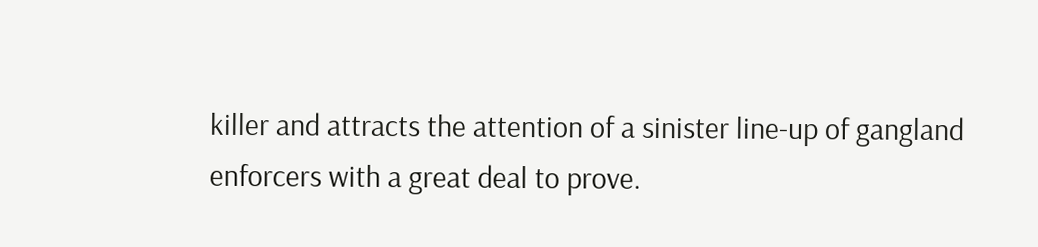killer and attracts the attention of a sinister line-up of gangland enforcers with a great deal to prove.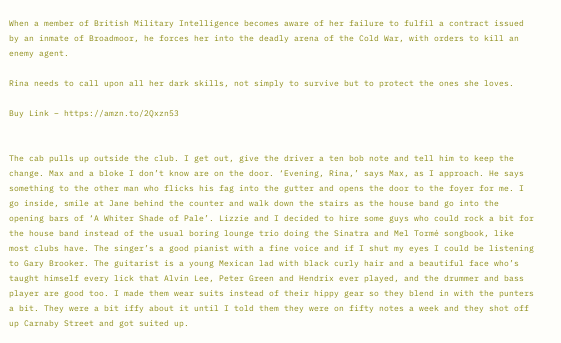When a member of British Military Intelligence becomes aware of her failure to fulfil a contract issued by an inmate of Broadmoor, he forces her into the deadly arena of the Cold War, with orders to kill an enemy agent.

Rina needs to call upon all her dark skills, not simply to survive but to protect the ones she loves.

Buy Link – https://amzn.to/2Qxzn53


The cab pulls up outside the club. I get out, give the driver a ten bob note and tell him to keep the change. Max and a bloke I don’t know are on the door. ‘Evening, Rina,’ says Max, as I approach. He says something to the other man who flicks his fag into the gutter and opens the door to the foyer for me. I go inside, smile at Jane behind the counter and walk down the stairs as the house band go into the opening bars of ‘A Whiter Shade of Pale’. Lizzie and I decided to hire some guys who could rock a bit for the house band instead of the usual boring lounge trio doing the Sinatra and Mel Tormé songbook, like most clubs have. The singer’s a good pianist with a fine voice and if I shut my eyes I could be listening to Gary Brooker. The guitarist is a young Mexican lad with black curly hair and a beautiful face who’s taught himself every lick that Alvin Lee, Peter Green and Hendrix ever played, and the drummer and bass player are good too. I made them wear suits instead of their hippy gear so they blend in with the punters a bit. They were a bit iffy about it until I told them they were on fifty notes a week and they shot off up Carnaby Street and got suited up.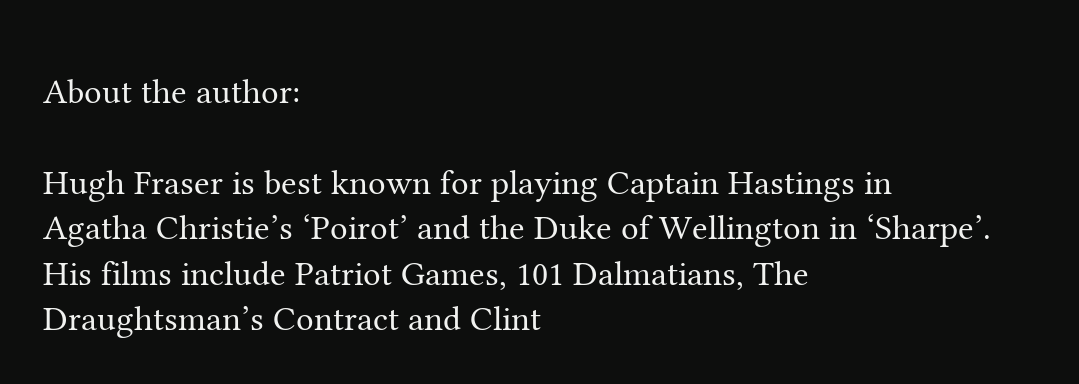About the author:

Hugh Fraser is best known for playing Captain Hastings in Agatha Christie’s ‘Poirot’ and the Duke of Wellington in ‘Sharpe’. His films include Patriot Games, 101 Dalmatians, The Draughtsman’s Contract and Clint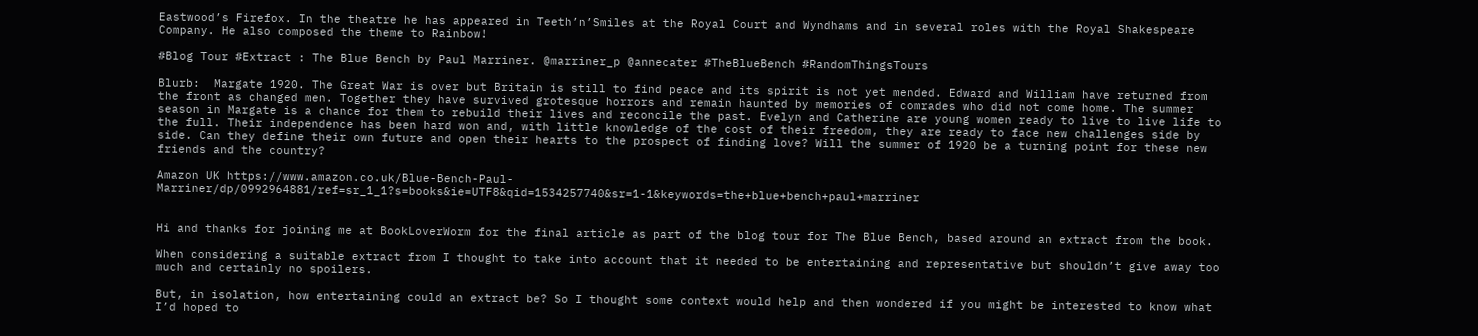Eastwood’s Firefox. In the theatre he has appeared in Teeth’n’Smiles at the Royal Court and Wyndhams and in several roles with the Royal Shakespeare Company. He also composed the theme to Rainbow!

#Blog Tour #Extract : The Blue Bench by Paul Marriner. @marriner_p @annecater #TheBlueBench #RandomThingsTours

Blurb:  Margate 1920. The Great War is over but Britain is still to find peace and its spirit is not yet mended. Edward and William have returned from the front as changed men. Together they have survived grotesque horrors and remain haunted by memories of comrades who did not come home. The summer season in Margate is a chance for them to rebuild their lives and reconcile the past. Evelyn and Catherine are young women ready to live to live life to the full. Their independence has been hard won and, with little knowledge of the cost of their freedom, they are ready to face new challenges side by side. Can they define their own future and open their hearts to the prospect of finding love? Will the summer of 1920 be a turning point for these new friends and the country?

Amazon UK https://www.amazon.co.uk/Blue-Bench-Paul-Marriner/dp/0992964881/ref=sr_1_1?s=books&ie=UTF8&qid=1534257740&sr=1-1&keywords=the+blue+bench+paul+marriner


Hi and thanks for joining me at BookLoverWorm for the final article as part of the blog tour for The Blue Bench, based around an extract from the book.

When considering a suitable extract from I thought to take into account that it needed to be entertaining and representative but shouldn’t give away too much and certainly no spoilers.

But, in isolation, how entertaining could an extract be? So I thought some context would help and then wondered if you might be interested to know what I’d hoped to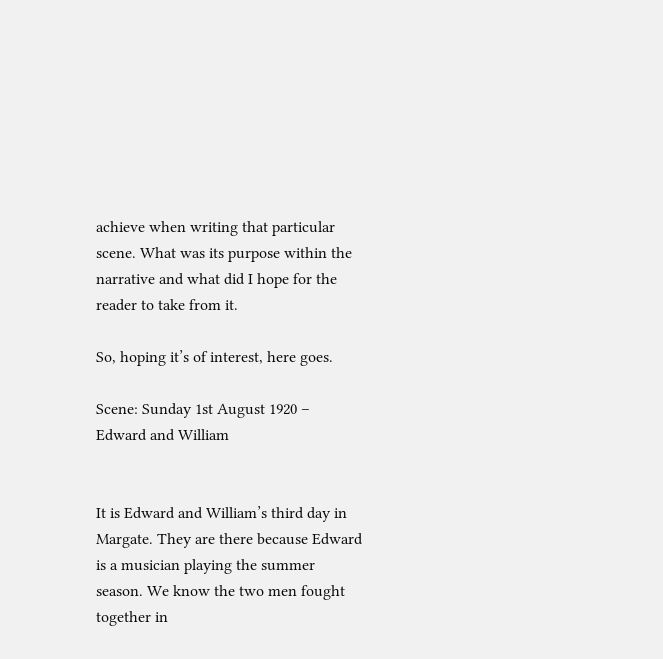achieve when writing that particular scene. What was its purpose within the narrative and what did I hope for the reader to take from it.

So, hoping it’s of interest, here goes.

Scene: Sunday 1st August 1920 – Edward and William


It is Edward and William’s third day in Margate. They are there because Edward is a musician playing the summer season. We know the two men fought together in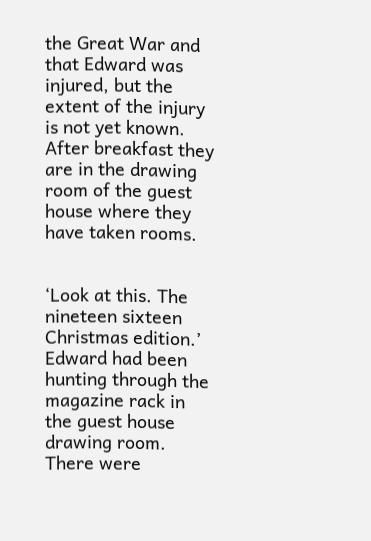the Great War and that Edward was injured, but the extent of the injury is not yet known. After breakfast they are in the drawing room of the guest house where they have taken rooms.


‘Look at this. The nineteen sixteen Christmas edition.’ Edward had been hunting through the magazine rack in the guest house drawing room. There were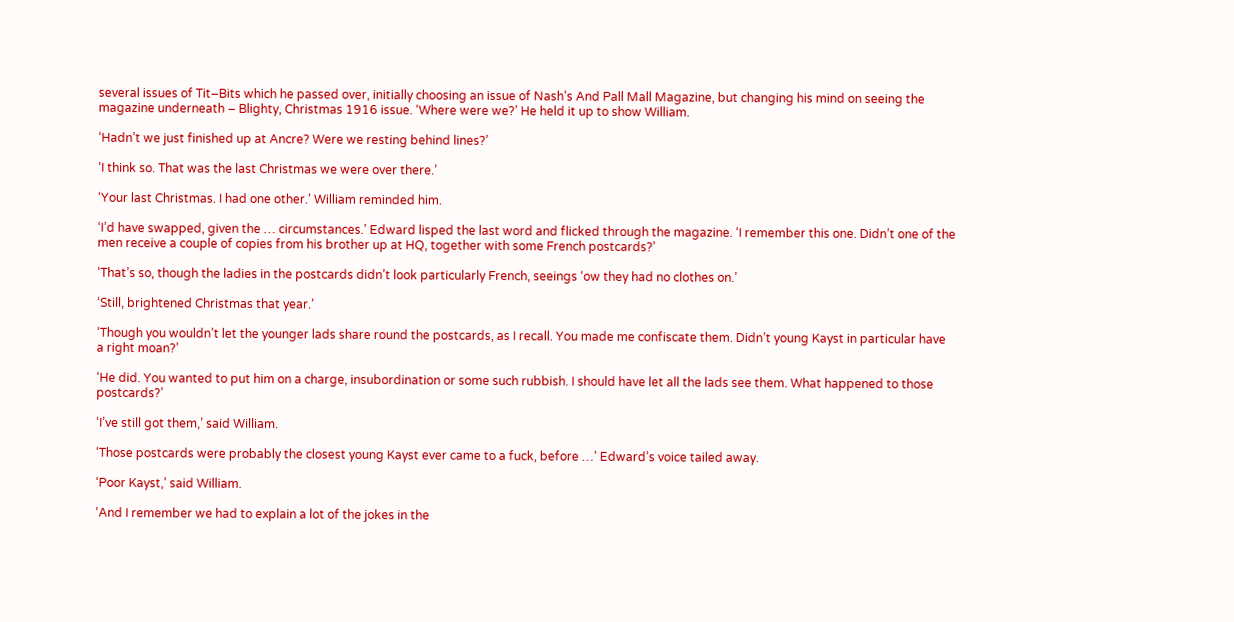several issues of Tit–Bits which he passed over, initially choosing an issue of Nash’s And Pall Mall Magazine, but changing his mind on seeing the magazine underneath – Blighty, Christmas 1916 issue. ‘Where were we?’ He held it up to show William.

‘Hadn’t we just finished up at Ancre? Were we resting behind lines?’

‘I think so. That was the last Christmas we were over there.’

‘Your last Christmas. I had one other.’ William reminded him.

‘I’d have swapped, given the … circumstances.’ Edward lisped the last word and flicked through the magazine. ‘I remember this one. Didn’t one of the men receive a couple of copies from his brother up at HQ, together with some French postcards?’

‘That’s so, though the ladies in the postcards didn’t look particularly French, seeings ‘ow they had no clothes on.’

‘Still, brightened Christmas that year.’

‘Though you wouldn’t let the younger lads share round the postcards, as I recall. You made me confiscate them. Didn’t young Kayst in particular have a right moan?’

‘He did. You wanted to put him on a charge, insubordination or some such rubbish. I should have let all the lads see them. What happened to those postcards?’

‘I’ve still got them,’ said William.

‘Those postcards were probably the closest young Kayst ever came to a fuck, before …’ Edward’s voice tailed away.

‘Poor Kayst,’ said William.

‘And I remember we had to explain a lot of the jokes in the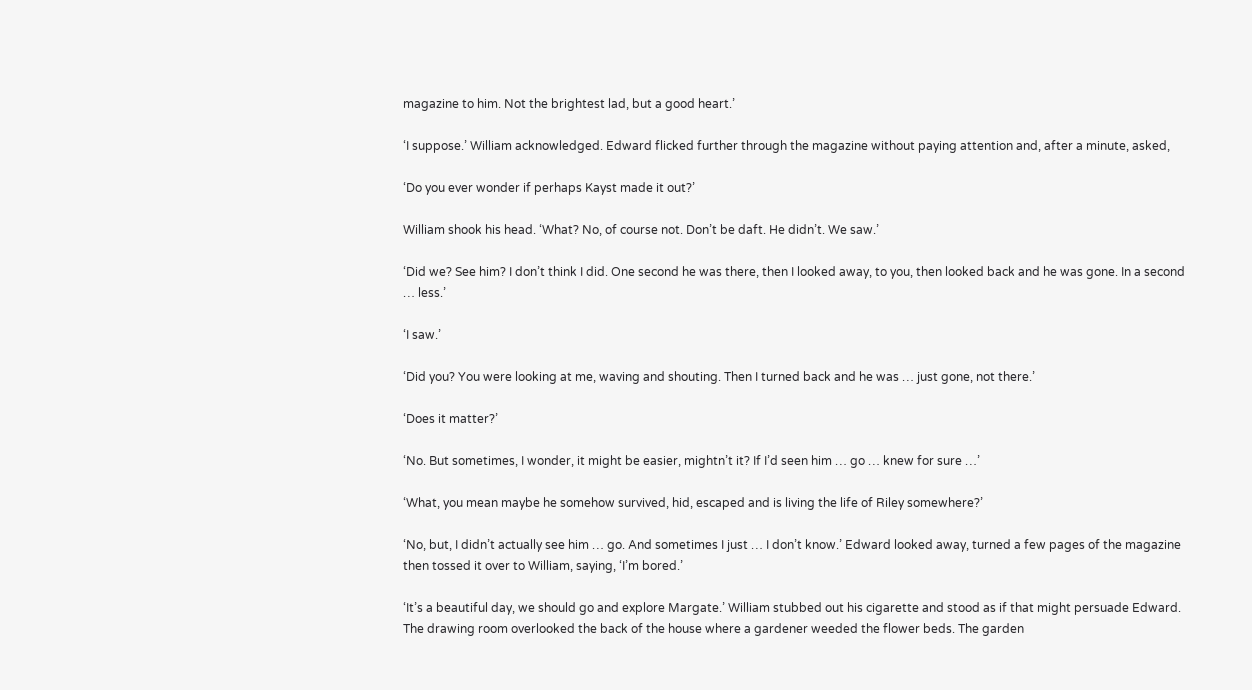magazine to him. Not the brightest lad, but a good heart.’

‘I suppose.’ William acknowledged. Edward flicked further through the magazine without paying attention and, after a minute, asked,

‘Do you ever wonder if perhaps Kayst made it out?’

William shook his head. ‘What? No, of course not. Don’t be daft. He didn’t. We saw.’

‘Did we? See him? I don’t think I did. One second he was there, then I looked away, to you, then looked back and he was gone. In a second … less.’

‘I saw.’

‘Did you? You were looking at me, waving and shouting. Then I turned back and he was … just gone, not there.’

‘Does it matter?’

‘No. But sometimes, I wonder, it might be easier, mightn’t it? If I’d seen him … go … knew for sure …’

‘What, you mean maybe he somehow survived, hid, escaped and is living the life of Riley somewhere?’

‘No, but, I didn’t actually see him … go. And sometimes I just … I don’t know.’ Edward looked away, turned a few pages of the magazine then tossed it over to William, saying, ‘I’m bored.’

‘It’s a beautiful day, we should go and explore Margate.’ William stubbed out his cigarette and stood as if that might persuade Edward. The drawing room overlooked the back of the house where a gardener weeded the flower beds. The garden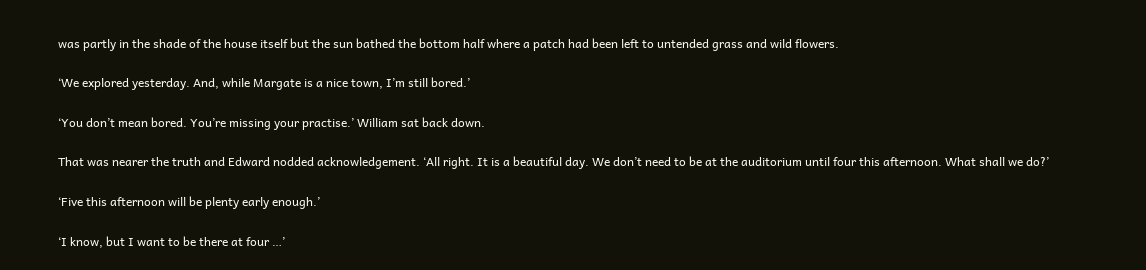was partly in the shade of the house itself but the sun bathed the bottom half where a patch had been left to untended grass and wild flowers.

‘We explored yesterday. And, while Margate is a nice town, I’m still bored.’

‘You don’t mean bored. You’re missing your practise.’ William sat back down.

That was nearer the truth and Edward nodded acknowledgement. ‘All right. It is a beautiful day. We don’t need to be at the auditorium until four this afternoon. What shall we do?’

‘Five this afternoon will be plenty early enough.’

‘I know, but I want to be there at four …’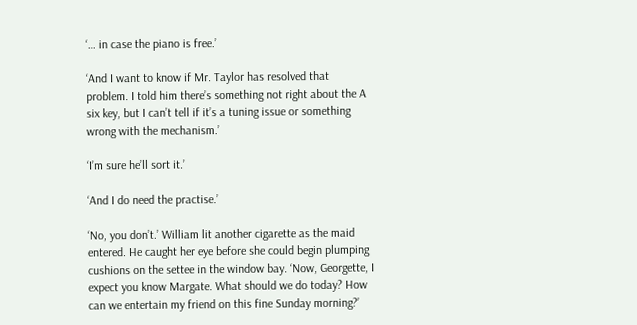‘… in case the piano is free.’

‘And I want to know if Mr. Taylor has resolved that problem. I told him there’s something not right about the A six key, but I can’t tell if it’s a tuning issue or something wrong with the mechanism.’

‘I’m sure he’ll sort it.’

‘And I do need the practise.’

‘No, you don’t.’ William lit another cigarette as the maid entered. He caught her eye before she could begin plumping cushions on the settee in the window bay. ‘Now, Georgette, I expect you know Margate. What should we do today? How can we entertain my friend on this fine Sunday morning?’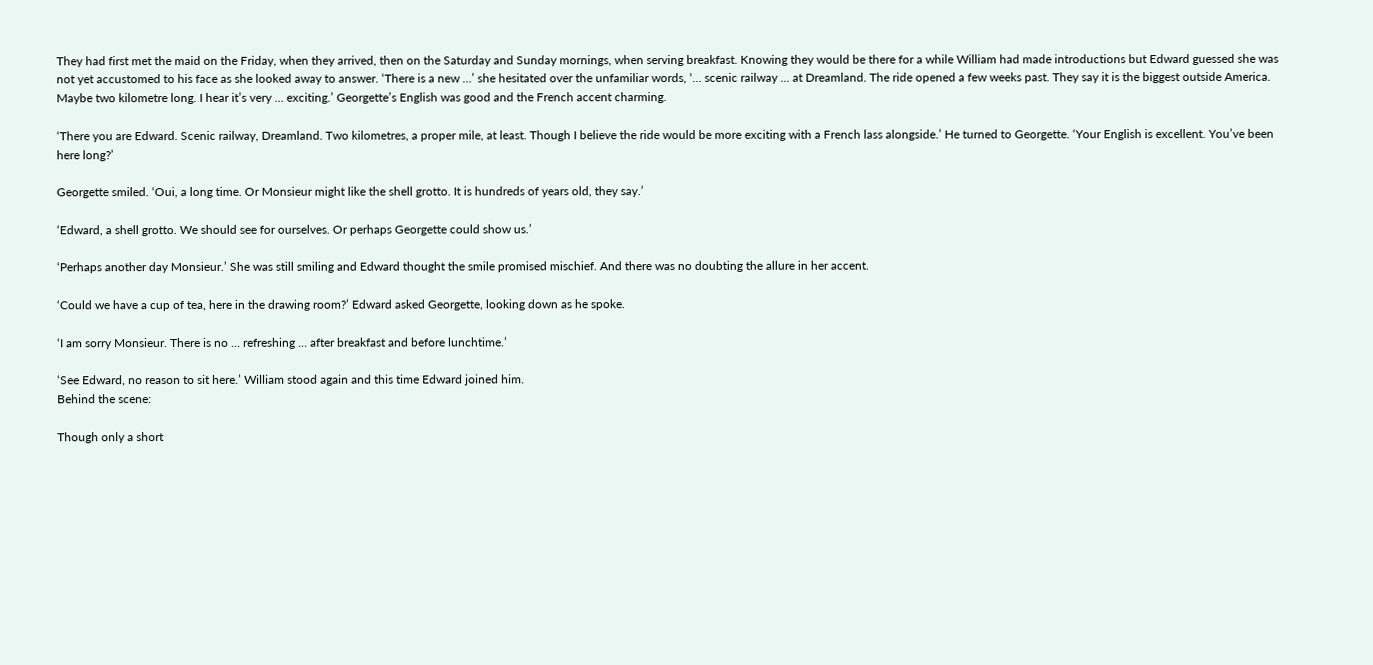They had first met the maid on the Friday, when they arrived, then on the Saturday and Sunday mornings, when serving breakfast. Knowing they would be there for a while William had made introductions but Edward guessed she was not yet accustomed to his face as she looked away to answer. ‘There is a new …’ she hesitated over the unfamiliar words, ‘… scenic railway … at Dreamland. The ride opened a few weeks past. They say it is the biggest outside America. Maybe two kilometre long. I hear it’s very … exciting.’ Georgette’s English was good and the French accent charming.

‘There you are Edward. Scenic railway, Dreamland. Two kilometres, a proper mile, at least. Though I believe the ride would be more exciting with a French lass alongside.’ He turned to Georgette. ‘Your English is excellent. You’ve been here long?’

Georgette smiled. ‘Oui, a long time. Or Monsieur might like the shell grotto. It is hundreds of years old, they say.’

‘Edward, a shell grotto. We should see for ourselves. Or perhaps Georgette could show us.’

‘Perhaps another day Monsieur.’ She was still smiling and Edward thought the smile promised mischief. And there was no doubting the allure in her accent.

‘Could we have a cup of tea, here in the drawing room?’ Edward asked Georgette, looking down as he spoke.

‘I am sorry Monsieur. There is no … refreshing … after breakfast and before lunchtime.’

‘See Edward, no reason to sit here.’ William stood again and this time Edward joined him.
Behind the scene:

Though only a short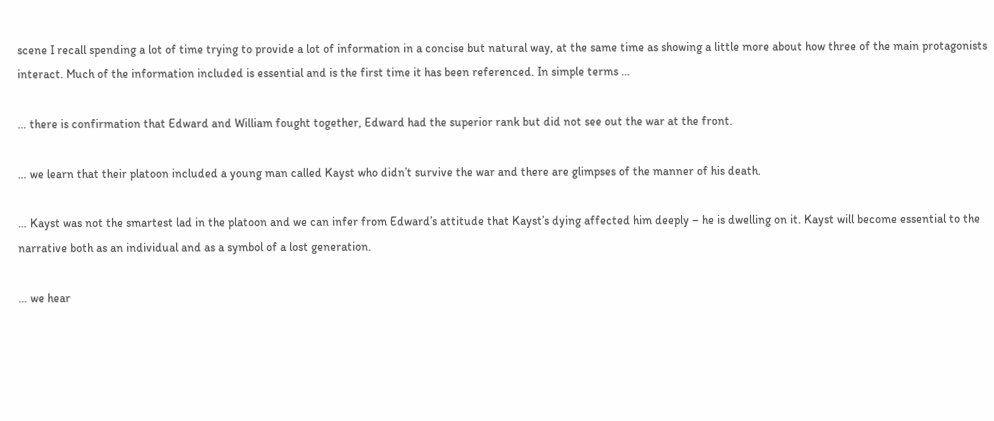scene I recall spending a lot of time trying to provide a lot of information in a concise but natural way, at the same time as showing a little more about how three of the main protagonists interact. Much of the information included is essential and is the first time it has been referenced. In simple terms …

… there is confirmation that Edward and William fought together, Edward had the superior rank but did not see out the war at the front.

… we learn that their platoon included a young man called Kayst who didn’t survive the war and there are glimpses of the manner of his death.

… Kayst was not the smartest lad in the platoon and we can infer from Edward’s attitude that Kayst’s dying affected him deeply – he is dwelling on it. Kayst will become essential to the narrative both as an individual and as a symbol of a lost generation.

… we hear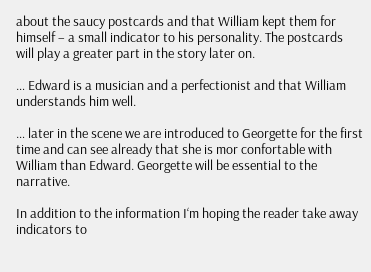about the saucy postcards and that William kept them for himself – a small indicator to his personality. The postcards will play a greater part in the story later on.

… Edward is a musician and a perfectionist and that William understands him well.

… later in the scene we are introduced to Georgette for the first time and can see already that she is mor confortable with William than Edward. Georgette will be essential to the narrative.

In addition to the information I‘m hoping the reader take away indicators to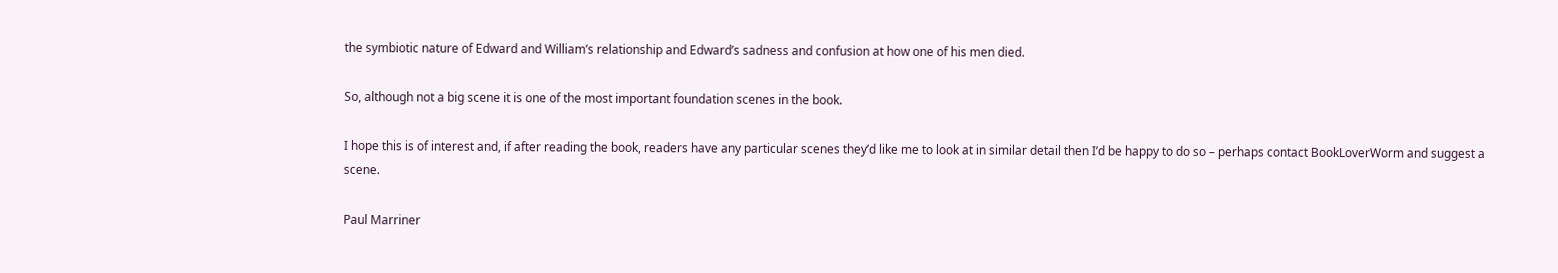the symbiotic nature of Edward and William’s relationship and Edward’s sadness and confusion at how one of his men died.

So, although not a big scene it is one of the most important foundation scenes in the book.

I hope this is of interest and, if after reading the book, readers have any particular scenes they’d like me to look at in similar detail then I’d be happy to do so – perhaps contact BookLoverWorm and suggest a scene.

Paul Marriner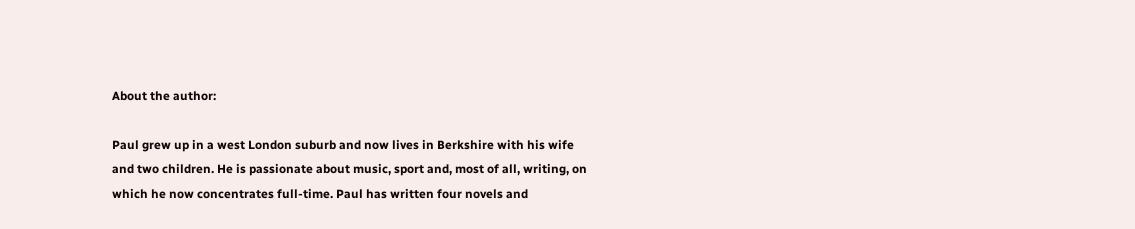About the author:

Paul grew up in a west London suburb and now lives in Berkshire with his wife and two children. He is passionate about music, sport and, most of all, writing, on which he now concentrates full-time. Paul has written four novels and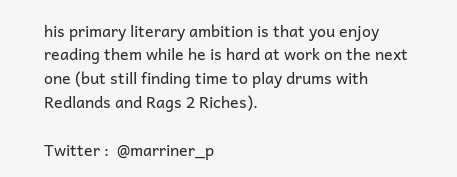his primary literary ambition is that you enjoy reading them while he is hard at work on the next one (but still finding time to play drums with Redlands and Rags 2 Riches).

Twitter :  @marriner_p